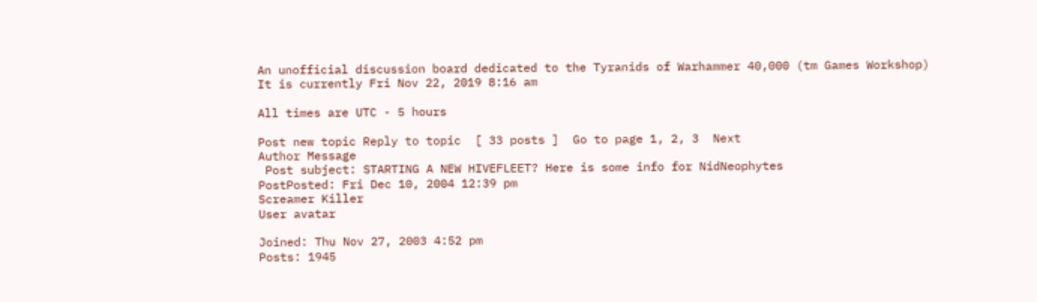An unofficial discussion board dedicated to the Tyranids of Warhammer 40,000 (tm Games Workshop)
It is currently Fri Nov 22, 2019 8:16 am

All times are UTC - 5 hours

Post new topic Reply to topic  [ 33 posts ]  Go to page 1, 2, 3  Next
Author Message
 Post subject: STARTING A NEW HIVEFLEET? Here is some info for NidNeophytes
PostPosted: Fri Dec 10, 2004 12:39 pm
Screamer Killer
User avatar

Joined: Thu Nov 27, 2003 4:52 pm
Posts: 1945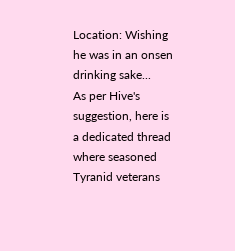Location: Wishing he was in an onsen drinking sake...
As per Hive's suggestion, here is a dedicated thread where seasoned Tyranid veterans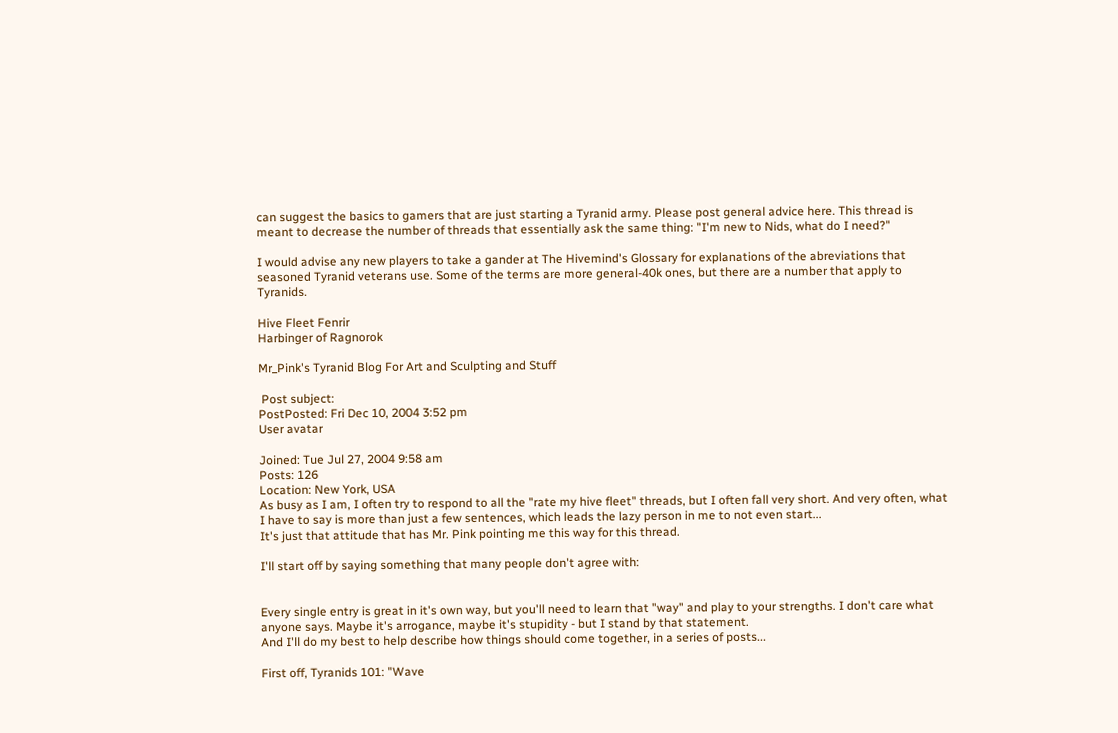can suggest the basics to gamers that are just starting a Tyranid army. Please post general advice here. This thread is meant to decrease the number of threads that essentially ask the same thing: "I'm new to Nids, what do I need?"

I would advise any new players to take a gander at The Hivemind's Glossary for explanations of the abreviations that seasoned Tyranid veterans use. Some of the terms are more general-40k ones, but there are a number that apply to Tyranids.

Hive Fleet Fenrir
Harbinger of Ragnorok

Mr_Pink's Tyranid Blog For Art and Sculpting and Stuff

 Post subject:
PostPosted: Fri Dec 10, 2004 3:52 pm
User avatar

Joined: Tue Jul 27, 2004 9:58 am
Posts: 126
Location: New York, USA
As busy as I am, I often try to respond to all the "rate my hive fleet" threads, but I often fall very short. And very often, what I have to say is more than just a few sentences, which leads the lazy person in me to not even start...
It's just that attitude that has Mr. Pink pointing me this way for this thread.

I'll start off by saying something that many people don't agree with:


Every single entry is great in it's own way, but you'll need to learn that "way" and play to your strengths. I don't care what anyone says. Maybe it's arrogance, maybe it's stupidity - but I stand by that statement.
And I'll do my best to help describe how things should come together, in a series of posts...

First off, Tyranids 101: "Wave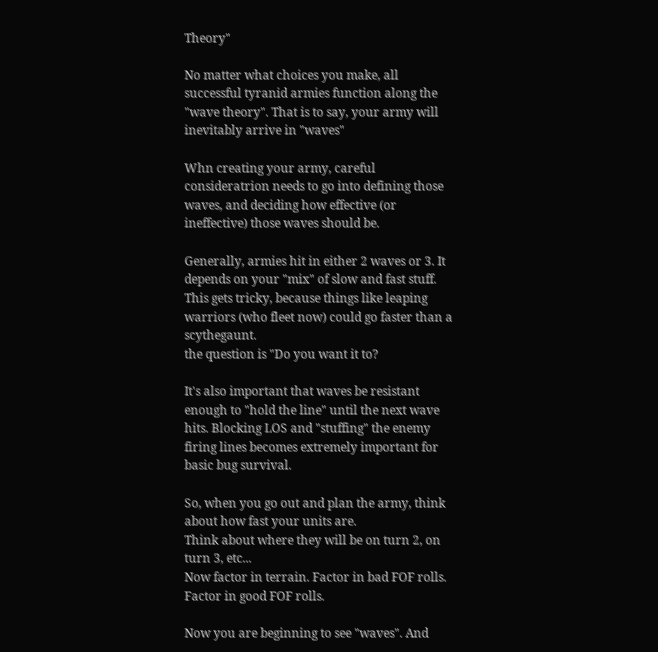Theory"

No matter what choices you make, all successful tyranid armies function along the "wave theory". That is to say, your army will inevitably arrive in "waves"

Whn creating your army, careful consideratrion needs to go into defining those waves, and deciding how effective (or ineffective) those waves should be.

Generally, armies hit in either 2 waves or 3. It depends on your "mix" of slow and fast stuff. This gets tricky, because things like leaping warriors (who fleet now) could go faster than a scythegaunt.
the question is "Do you want it to?

It's also important that waves be resistant enough to "hold the line" until the next wave hits. Blocking LOS and "stuffing" the enemy firing lines becomes extremely important for basic bug survival.

So, when you go out and plan the army, think about how fast your units are.
Think about where they will be on turn 2, on turn 3, etc...
Now factor in terrain. Factor in bad FOF rolls. Factor in good FOF rolls.

Now you are beginning to see "waves". And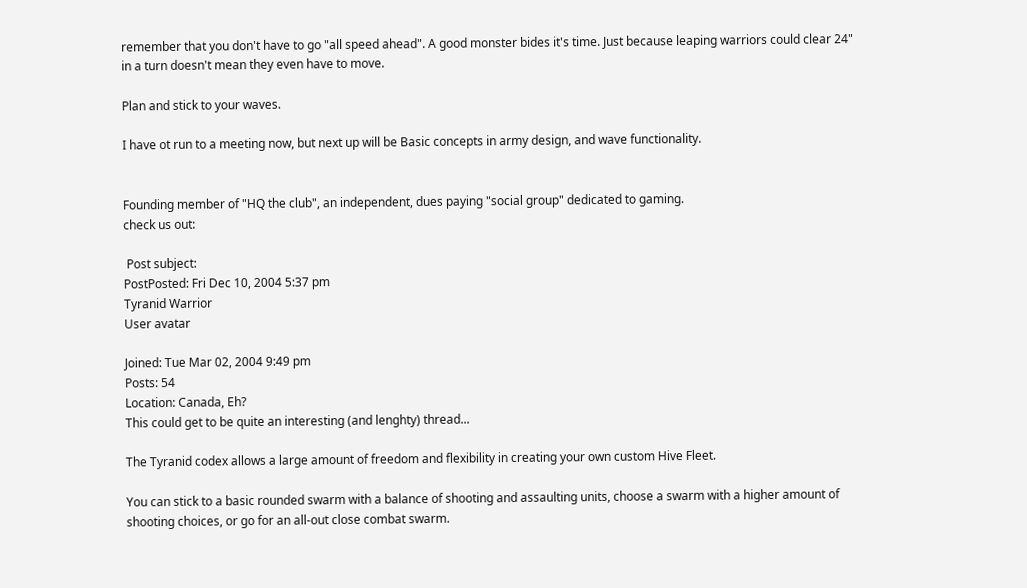remember that you don't have to go "all speed ahead". A good monster bides it's time. Just because leaping warriors could clear 24" in a turn doesn't mean they even have to move.

Plan and stick to your waves.

I have ot run to a meeting now, but next up will be Basic concepts in army design, and wave functionality.


Founding member of "HQ the club", an independent, dues paying "social group" dedicated to gaming.
check us out:

 Post subject:
PostPosted: Fri Dec 10, 2004 5:37 pm
Tyranid Warrior
User avatar

Joined: Tue Mar 02, 2004 9:49 pm
Posts: 54
Location: Canada, Eh?
This could get to be quite an interesting (and lenghty) thread...

The Tyranid codex allows a large amount of freedom and flexibility in creating your own custom Hive Fleet.

You can stick to a basic rounded swarm with a balance of shooting and assaulting units, choose a swarm with a higher amount of shooting choices, or go for an all-out close combat swarm.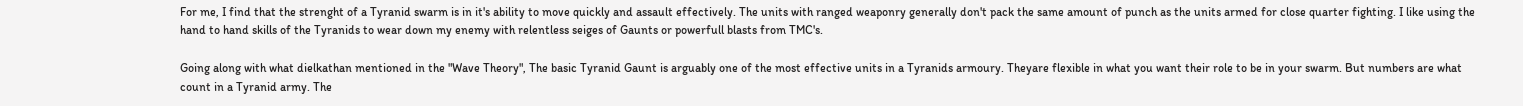For me, I find that the strenght of a Tyranid swarm is in it's ability to move quickly and assault effectively. The units with ranged weaponry generally don't pack the same amount of punch as the units armed for close quarter fighting. I like using the hand to hand skills of the Tyranids to wear down my enemy with relentless seiges of Gaunts or powerfull blasts from TMC's.

Going along with what dielkathan mentioned in the "Wave Theory", The basic Tyranid Gaunt is arguably one of the most effective units in a Tyranids armoury. Theyare flexible in what you want their role to be in your swarm. But numbers are what count in a Tyranid army. The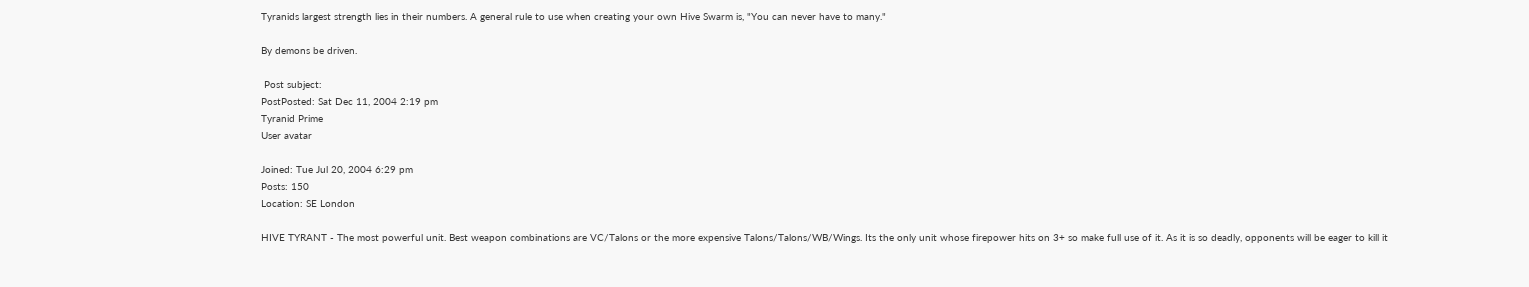Tyranids largest strength lies in their numbers. A general rule to use when creating your own Hive Swarm is, "You can never have to many."

By demons be driven.

 Post subject:
PostPosted: Sat Dec 11, 2004 2:19 pm
Tyranid Prime
User avatar

Joined: Tue Jul 20, 2004 6:29 pm
Posts: 150
Location: SE London

HIVE TYRANT - The most powerful unit. Best weapon combinations are VC/Talons or the more expensive Talons/Talons/WB/Wings. Its the only unit whose firepower hits on 3+ so make full use of it. As it is so deadly, opponents will be eager to kill it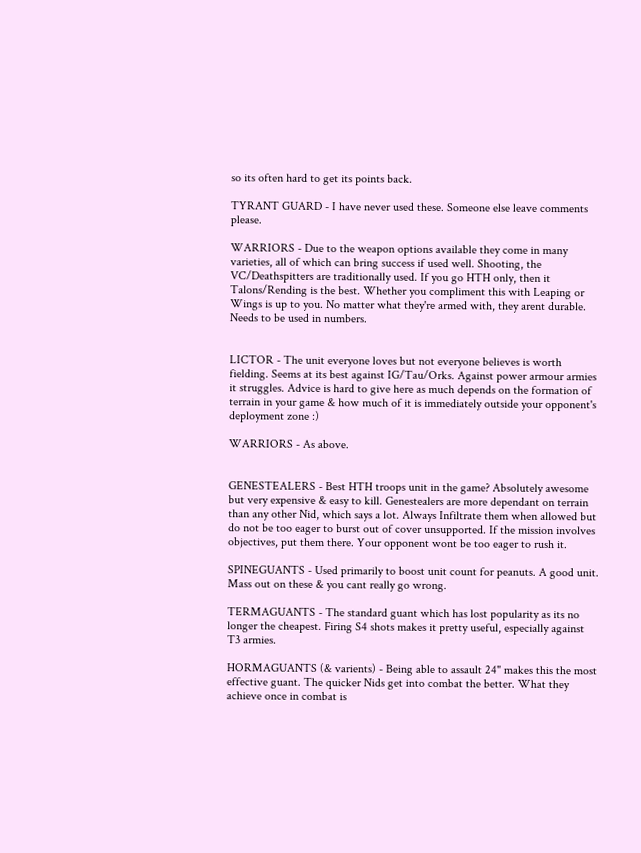so its often hard to get its points back.

TYRANT GUARD - I have never used these. Someone else leave comments please.

WARRIORS - Due to the weapon options available they come in many varieties, all of which can bring success if used well. Shooting, the VC/Deathspitters are traditionally used. If you go HTH only, then it Talons/Rending is the best. Whether you compliment this with Leaping or Wings is up to you. No matter what they're armed with, they arent durable. Needs to be used in numbers.


LICTOR - The unit everyone loves but not everyone believes is worth fielding. Seems at its best against IG/Tau/Orks. Against power armour armies it struggles. Advice is hard to give here as much depends on the formation of terrain in your game & how much of it is immediately outside your opponent's deployment zone :)

WARRIORS - As above.


GENESTEALERS - Best HTH troops unit in the game? Absolutely awesome but very expensive & easy to kill. Genestealers are more dependant on terrain than any other Nid, which says a lot. Always Infiltrate them when allowed but do not be too eager to burst out of cover unsupported. If the mission involves objectives, put them there. Your opponent wont be too eager to rush it.

SPINEGUANTS - Used primarily to boost unit count for peanuts. A good unit. Mass out on these & you cant really go wrong.

TERMAGUANTS - The standard guant which has lost popularity as its no longer the cheapest. Firing S4 shots makes it pretty useful, especially against T3 armies.

HORMAGUANTS (& varients) - Being able to assault 24" makes this the most effective guant. The quicker Nids get into combat the better. What they achieve once in combat is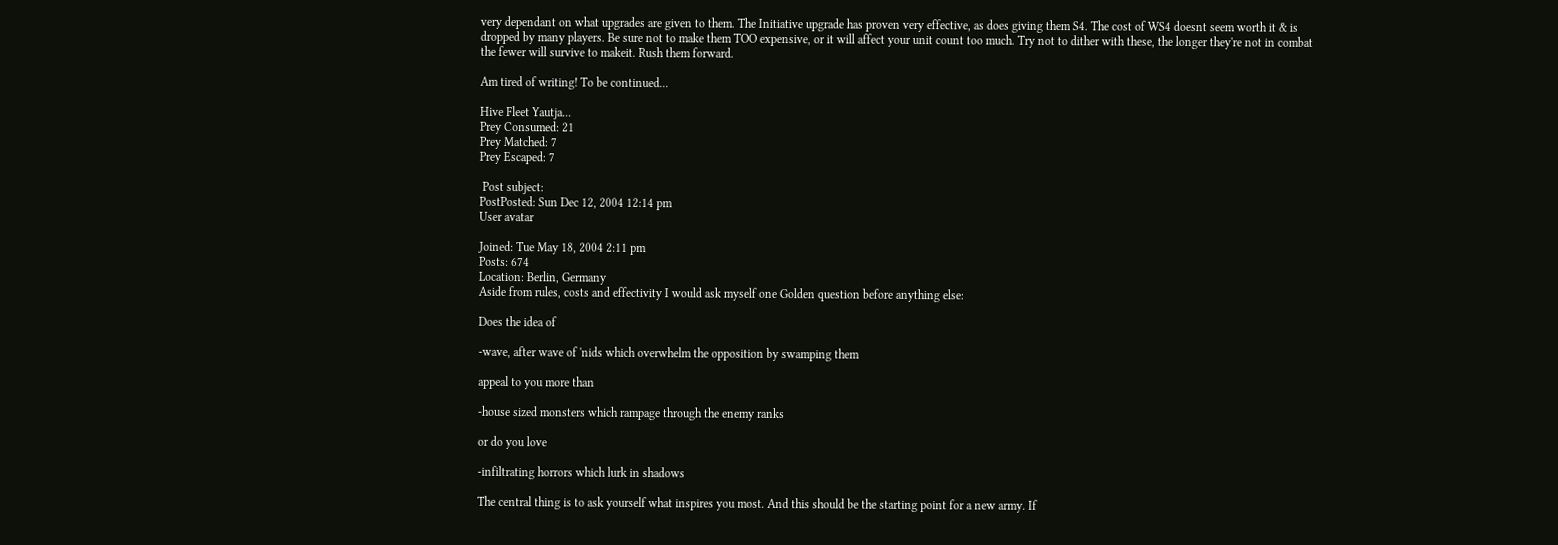very dependant on what upgrades are given to them. The Initiative upgrade has proven very effective, as does giving them S4. The cost of WS4 doesnt seem worth it & is dropped by many players. Be sure not to make them TOO expensive, or it will affect your unit count too much. Try not to dither with these, the longer they're not in combat the fewer will survive to makeit. Rush them forward.

Am tired of writing! To be continued...

Hive Fleet Yautja...
Prey Consumed: 21
Prey Matched: 7
Prey Escaped: 7

 Post subject:
PostPosted: Sun Dec 12, 2004 12:14 pm
User avatar

Joined: Tue May 18, 2004 2:11 pm
Posts: 674
Location: Berlin, Germany
Aside from rules, costs and effectivity I would ask myself one Golden question before anything else:

Does the idea of

-wave, after wave of 'nids which overwhelm the opposition by swamping them

appeal to you more than

-house sized monsters which rampage through the enemy ranks

or do you love

-infiltrating horrors which lurk in shadows

The central thing is to ask yourself what inspires you most. And this should be the starting point for a new army. If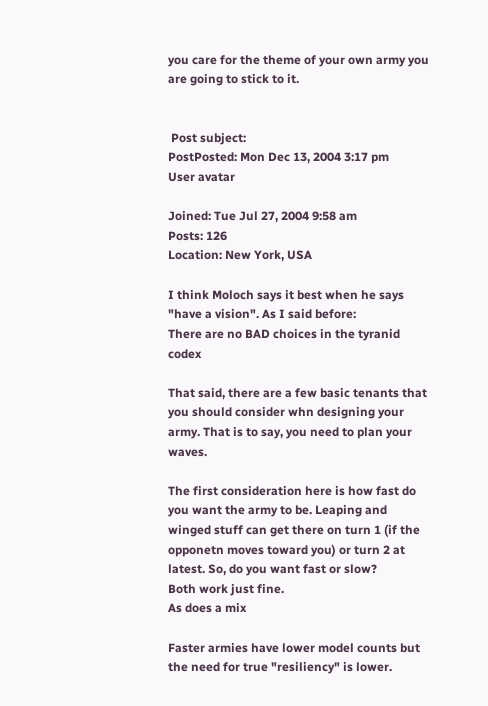you care for the theme of your own army you are going to stick to it.


 Post subject:
PostPosted: Mon Dec 13, 2004 3:17 pm
User avatar

Joined: Tue Jul 27, 2004 9:58 am
Posts: 126
Location: New York, USA

I think Moloch says it best when he says "have a vision". As I said before:
There are no BAD choices in the tyranid codex

That said, there are a few basic tenants that you should consider whn designing your army. That is to say, you need to plan your waves.

The first consideration here is how fast do you want the army to be. Leaping and winged stuff can get there on turn 1 (if the opponetn moves toward you) or turn 2 at latest. So, do you want fast or slow?
Both work just fine.
As does a mix

Faster armies have lower model counts but the need for true "resiliency" is lower.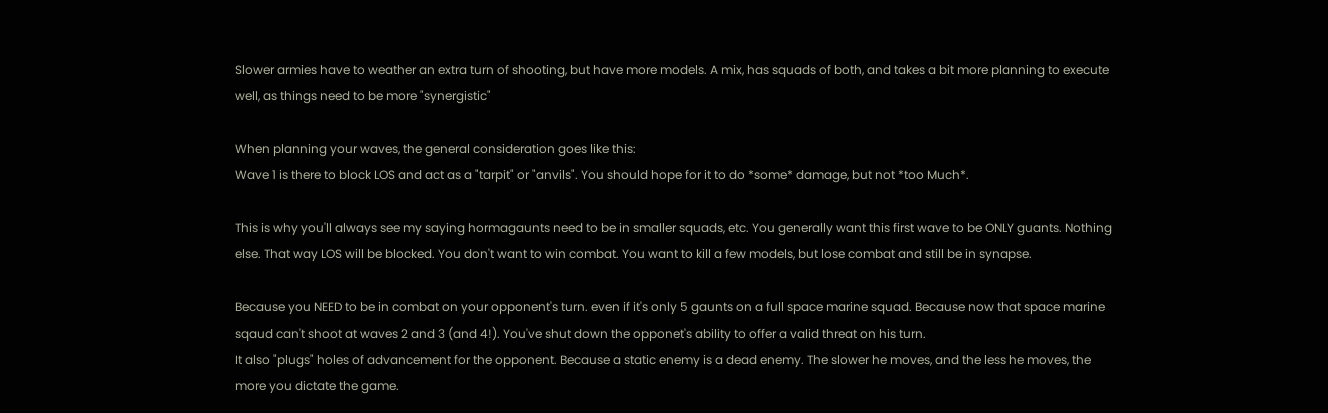Slower armies have to weather an extra turn of shooting, but have more models. A mix, has squads of both, and takes a bit more planning to execute well, as things need to be more "synergistic"

When planning your waves, the general consideration goes like this:
Wave 1 is there to block LOS and act as a "tarpit" or "anvils". You should hope for it to do *some* damage, but not *too Much*.

This is why you'll always see my saying hormagaunts need to be in smaller squads, etc. You generally want this first wave to be ONLY guants. Nothing else. That way LOS will be blocked. You don't want to win combat. You want to kill a few models, but lose combat and still be in synapse.

Because you NEED to be in combat on your opponent's turn. even if it's only 5 gaunts on a full space marine squad. Because now that space marine sqaud can't shoot at waves 2 and 3 (and 4!). You've shut down the opponet's ability to offer a valid threat on his turn.
It also "plugs" holes of advancement for the opponent. Because a static enemy is a dead enemy. The slower he moves, and the less he moves, the more you dictate the game.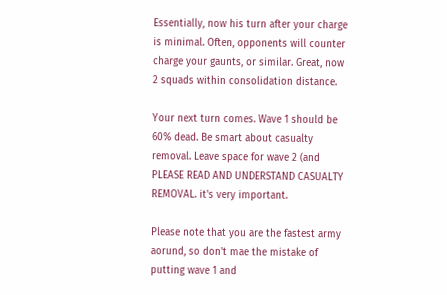Essentially, now his turn after your charge is minimal. Often, opponents will counter charge your gaunts, or similar. Great, now 2 squads within consolidation distance.

Your next turn comes. Wave 1 should be 60% dead. Be smart about casualty removal. Leave space for wave 2 (and PLEASE READ AND UNDERSTAND CASUALTY REMOVAL. it's very important.

Please note that you are the fastest army aorund, so don't mae the mistake of putting wave 1 and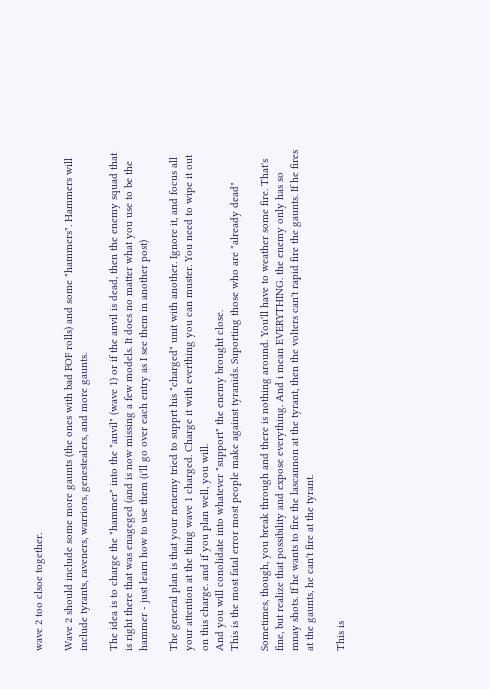wave 2 too clsoe together.

Wave 2 should include some more gaunts (the ones with bad FOF rolls) and some "hammers". Hammers will include tyrants, raveners, warriors, genestealers, and more gaunts.

The idea is to charge the "hammer" into the "anvil" (wave 1) or if the anvil is dead, then the enemy squad that is right there that was enageged (and is now missing a few models. It does no matter what you use to be the hammer - just learn how to use them (i'll go over each entry as I see them in another post)

The general plan is that your nenemy tried to supprt his "charged" unit with another. Ignore it, and focus all your attention at the thing wave 1 charged. Charge it with everthing you can muster. You need to wipe it out on this charge. and if you plan well, you will.
And you will conolidate into whatever "support" the enemy brought close.
This is the most fatal error most people make against tyranids. Suporting those who are "already dead"

Sometimes, though, you break through and there is nothing around. You'll have to weather some fire. That's fine, but realize that possibility and expose everything. And i mean EVERYTHING. the enemy only has so mnay shots. If he wants to fire the lascannon at the tyrant, then the volters can't rapid fire the gaunts. If he fires at the gaunts, he can't fire at the tyrant.

This is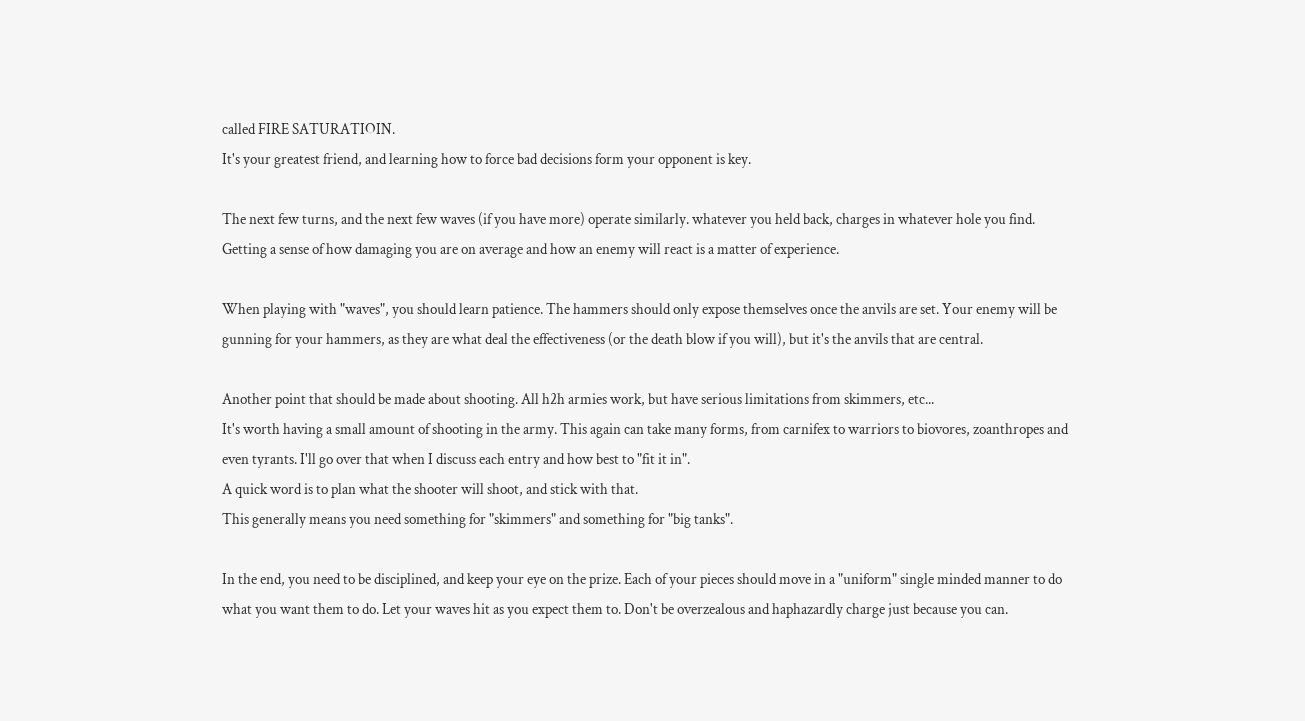called FIRE SATURATIOIN.
It's your greatest friend, and learning how to force bad decisions form your opponent is key.

The next few turns, and the next few waves (if you have more) operate similarly. whatever you held back, charges in whatever hole you find. Getting a sense of how damaging you are on average and how an enemy will react is a matter of experience.

When playing with "waves", you should learn patience. The hammers should only expose themselves once the anvils are set. Your enemy will be gunning for your hammers, as they are what deal the effectiveness (or the death blow if you will), but it's the anvils that are central.

Another point that should be made about shooting. All h2h armies work, but have serious limitations from skimmers, etc...
It's worth having a small amount of shooting in the army. This again can take many forms, from carnifex to warriors to biovores, zoanthropes and even tyrants. I'll go over that when I discuss each entry and how best to "fit it in".
A quick word is to plan what the shooter will shoot, and stick with that.
This generally means you need something for "skimmers" and something for "big tanks".

In the end, you need to be disciplined, and keep your eye on the prize. Each of your pieces should move in a "uniform" single minded manner to do what you want them to do. Let your waves hit as you expect them to. Don't be overzealous and haphazardly charge just because you can.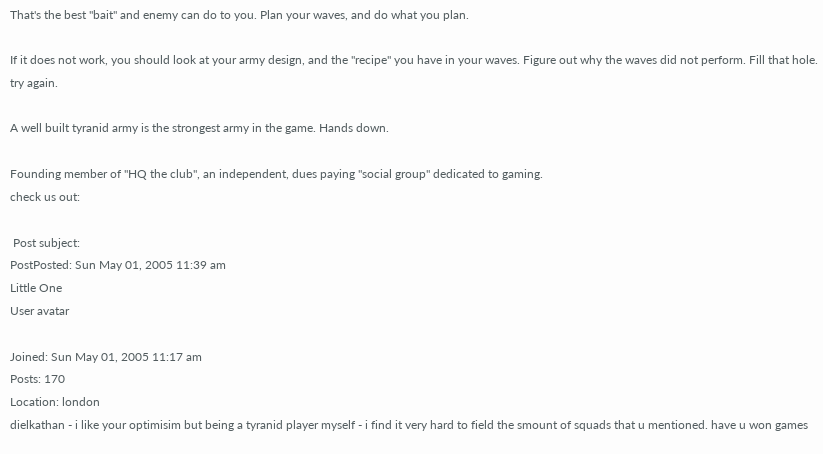That's the best "bait" and enemy can do to you. Plan your waves, and do what you plan.

If it does not work, you should look at your army design, and the "recipe" you have in your waves. Figure out why the waves did not perform. Fill that hole. try again.

A well built tyranid army is the strongest army in the game. Hands down.

Founding member of "HQ the club", an independent, dues paying "social group" dedicated to gaming.
check us out:

 Post subject:
PostPosted: Sun May 01, 2005 11:39 am
Little One
User avatar

Joined: Sun May 01, 2005 11:17 am
Posts: 170
Location: london
dielkathan - i like your optimisim but being a tyranid player myself - i find it very hard to field the smount of squads that u mentioned. have u won games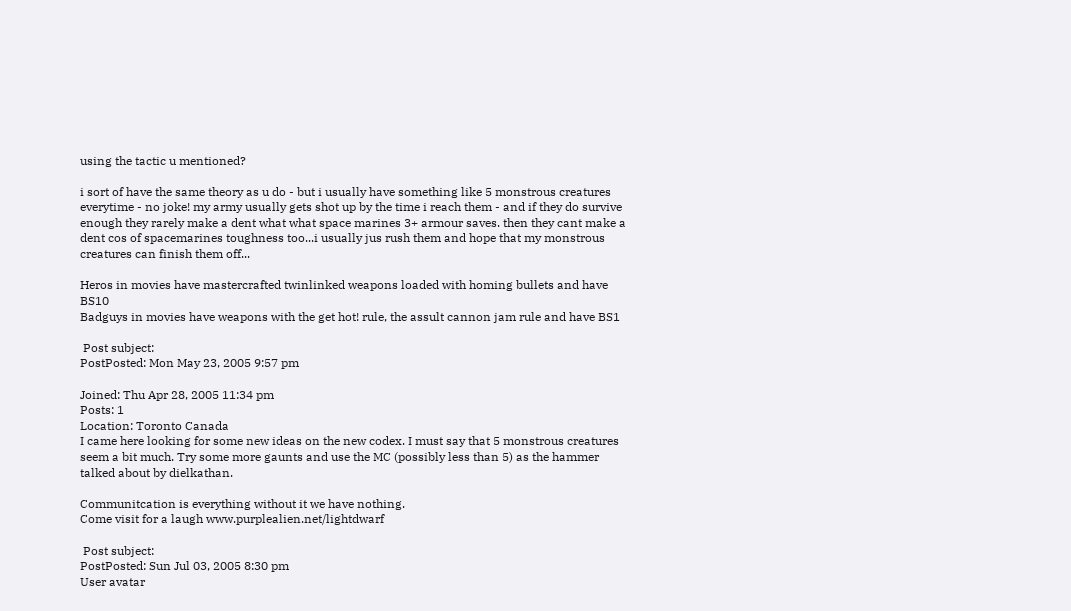using the tactic u mentioned?

i sort of have the same theory as u do - but i usually have something like 5 monstrous creatures everytime - no joke! my army usually gets shot up by the time i reach them - and if they do survive enough they rarely make a dent what what space marines 3+ armour saves. then they cant make a dent cos of spacemarines toughness too...i usually jus rush them and hope that my monstrous creatures can finish them off...

Heros in movies have mastercrafted twinlinked weapons loaded with homing bullets and have BS10
Badguys in movies have weapons with the get hot! rule, the assult cannon jam rule and have BS1

 Post subject:
PostPosted: Mon May 23, 2005 9:57 pm

Joined: Thu Apr 28, 2005 11:34 pm
Posts: 1
Location: Toronto Canada
I came here looking for some new ideas on the new codex. I must say that 5 monstrous creatures seem a bit much. Try some more gaunts and use the MC (possibly less than 5) as the hammer talked about by dielkathan.

Communitcation is everything without it we have nothing.
Come visit for a laugh www.purplealien.net/lightdwarf

 Post subject:
PostPosted: Sun Jul 03, 2005 8:30 pm
User avatar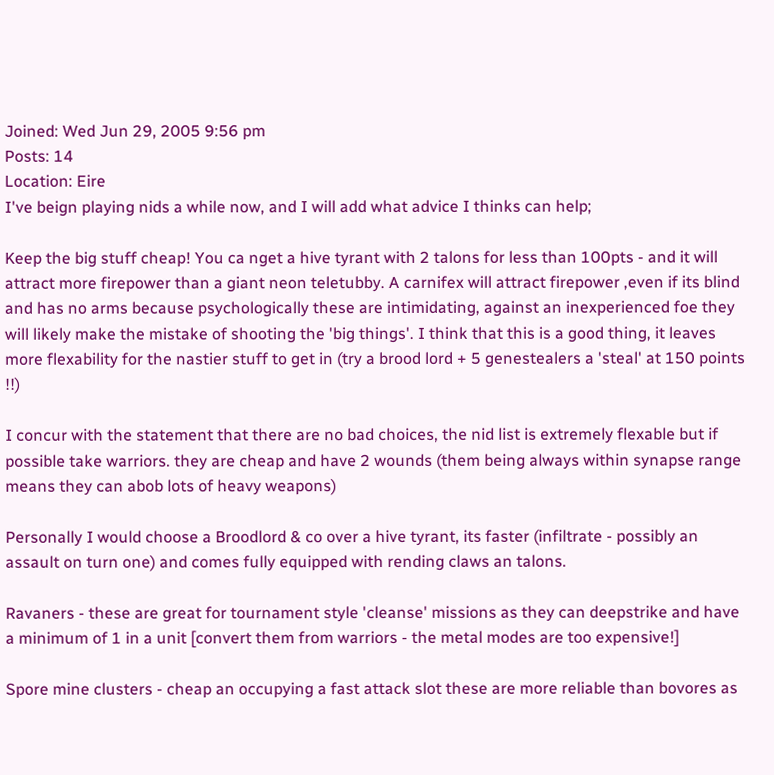Joined: Wed Jun 29, 2005 9:56 pm
Posts: 14
Location: Eire
I've beign playing nids a while now, and I will add what advice I thinks can help;

Keep the big stuff cheap! You ca nget a hive tyrant with 2 talons for less than 100pts - and it will attract more firepower than a giant neon teletubby. A carnifex will attract firepower ,even if its blind and has no arms because psychologically these are intimidating, against an inexperienced foe they will likely make the mistake of shooting the 'big things'. I think that this is a good thing, it leaves more flexability for the nastier stuff to get in (try a brood lord + 5 genestealers a 'steal' at 150 points !!)

I concur with the statement that there are no bad choices, the nid list is extremely flexable but if possible take warriors. they are cheap and have 2 wounds (them being always within synapse range means they can abob lots of heavy weapons)

Personally I would choose a Broodlord & co over a hive tyrant, its faster (infiltrate - possibly an assault on turn one) and comes fully equipped with rending claws an talons.

Ravaners - these are great for tournament style 'cleanse' missions as they can deepstrike and have a minimum of 1 in a unit [convert them from warriors - the metal modes are too expensive!]

Spore mine clusters - cheap an occupying a fast attack slot these are more reliable than bovores as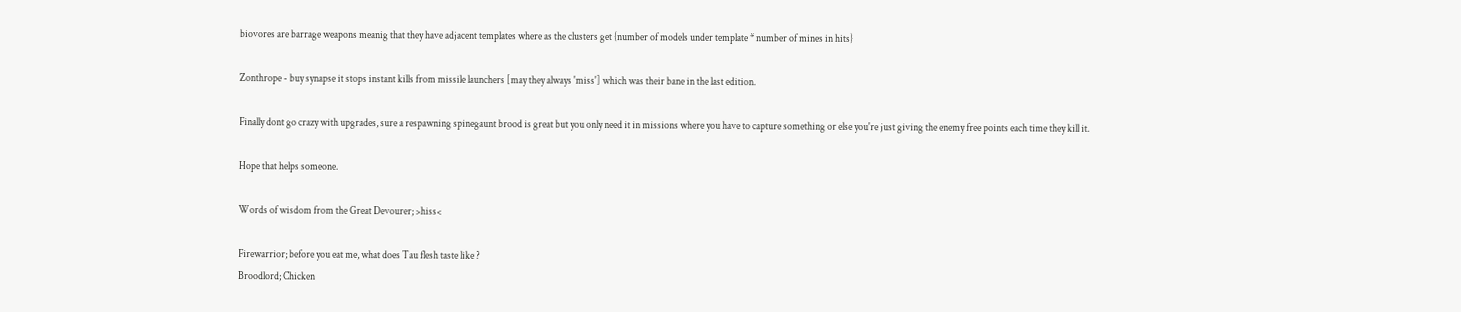biovores are barrage weapons meanig that they have adjacent templates where as the clusters get {number of models under template * number of mines in hits}

Zonthrope - buy synapse it stops instant kills from missile launchers [may they always 'miss'] which was their bane in the last edition.

Finally dont go crazy with upgrades, sure a respawning spinegaunt brood is great but you only need it in missions where you have to capture something or else you're just giving the enemy free points each time they kill it.

Hope that helps someone.

Words of wisdom from the Great Devourer; >hiss<

Firewarrior; before you eat me, what does Tau flesh taste like ?
Broodlord; Chicken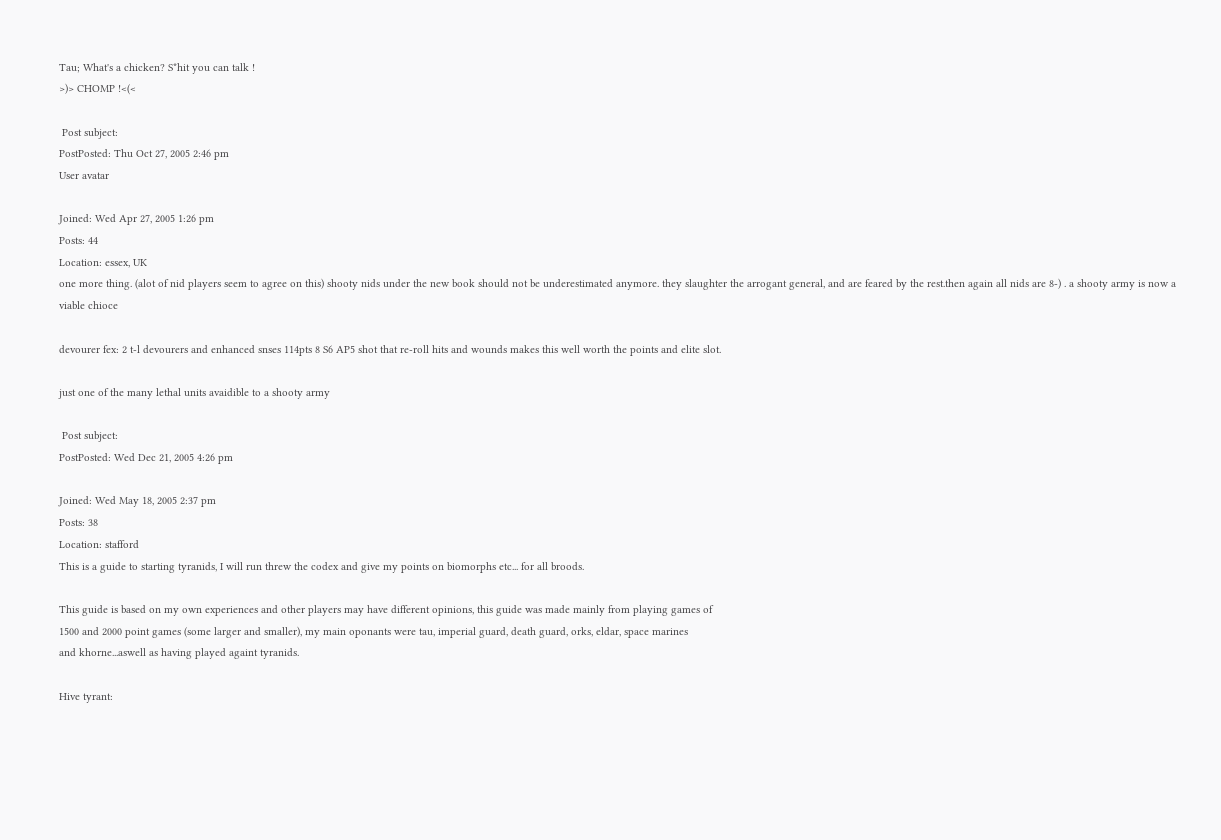Tau; What's a chicken? S*hit you can talk !
>)> CHOMP !<(<

 Post subject:
PostPosted: Thu Oct 27, 2005 2:46 pm
User avatar

Joined: Wed Apr 27, 2005 1:26 pm
Posts: 44
Location: essex, UK
one more thing. (alot of nid players seem to agree on this) shooty nids under the new book should not be underestimated anymore. they slaughter the arrogant general, and are feared by the rest.then again all nids are 8-) . a shooty army is now a viable chioce

devourer fex: 2 t-l devourers and enhanced snses 114pts 8 S6 AP5 shot that re-roll hits and wounds makes this well worth the points and elite slot.

just one of the many lethal units avaidible to a shooty army

 Post subject:
PostPosted: Wed Dec 21, 2005 4:26 pm

Joined: Wed May 18, 2005 2:37 pm
Posts: 38
Location: stafford
This is a guide to starting tyranids, I will run threw the codex and give my points on biomorphs etc... for all broods.

This guide is based on my own experiences and other players may have different opinions, this guide was made mainly from playing games of
1500 and 2000 point games (some larger and smaller), my main oponants were tau, imperial guard, death guard, orks, eldar, space marines
and khorne...aswell as having played againt tyranids.

Hive tyrant: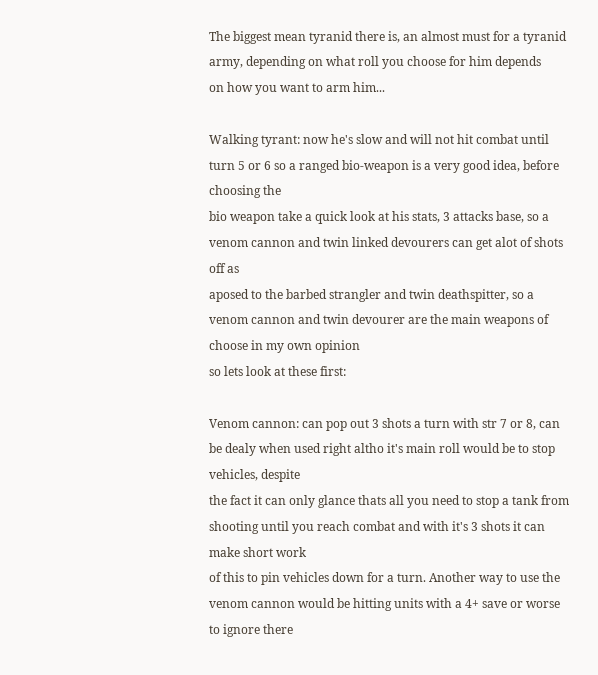The biggest mean tyranid there is, an almost must for a tyranid army, depending on what roll you choose for him depends
on how you want to arm him...

Walking tyrant: now he's slow and will not hit combat until turn 5 or 6 so a ranged bio-weapon is a very good idea, before choosing the
bio weapon take a quick look at his stats, 3 attacks base, so a venom cannon and twin linked devourers can get alot of shots off as
aposed to the barbed strangler and twin deathspitter, so a venom cannon and twin devourer are the main weapons of choose in my own opinion
so lets look at these first:

Venom cannon: can pop out 3 shots a turn with str 7 or 8, can be dealy when used right altho it's main roll would be to stop vehicles, despite
the fact it can only glance thats all you need to stop a tank from shooting until you reach combat and with it's 3 shots it can make short work
of this to pin vehicles down for a turn. Another way to use the venom cannon would be hitting units with a 4+ save or worse to ignore there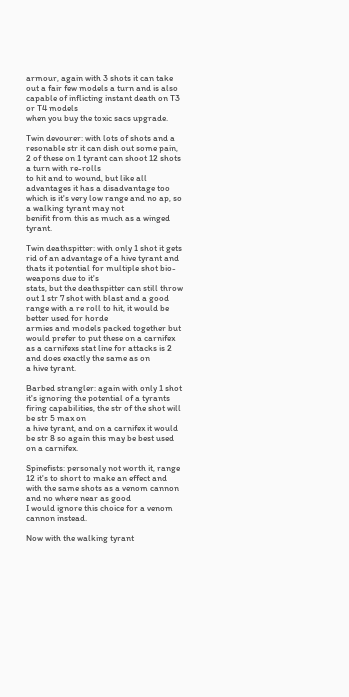armour, again with 3 shots it can take out a fair few models a turn and is also capable of inflicting instant death on T3 or T4 models
when you buy the toxic sacs upgrade.

Twin devourer: with lots of shots and a resonable str it can dish out some pain, 2 of these on 1 tyrant can shoot 12 shots a turn with re-rolls
to hit and to wound, but like all advantages it has a disadvantage too which is it's very low range and no ap, so a walking tyrant may not
benifit from this as much as a winged tyrant.

Twin deathspitter: with only 1 shot it gets rid of an advantage of a hive tyrant and thats it potential for multiple shot bio-weapons due to it's
stats, but the deathspitter can still throw out 1 str 7 shot with blast and a good range with a re roll to hit, it would be better used for horde
armies and models packed together but would prefer to put these on a carnifex as a carnifexs stat line for attacks is 2 and does exactly the same as on
a hive tyrant.

Barbed strangler: again with only 1 shot it's ignoring the potential of a tyrants firing capabilities, the str of the shot will be str 5 max on
a hive tyrant, and on a carnifex it would be str 8 so again this may be best used on a carnifex.

Spinefists: personaly not worth it, range 12 it's to short to make an effect and with the same shots as a venom cannon and no where near as good
I would ignore this choice for a venom cannon instead.

Now with the walking tyrant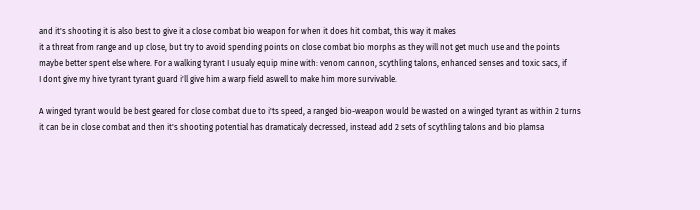and it's shooting it is also best to give it a close combat bio weapon for when it does hit combat, this way it makes
it a threat from range and up close, but try to avoid spending points on close combat bio morphs as they will not get much use and the points
maybe better spent else where. For a walking tyrant I usualy equip mine with: venom cannon, scythling talons, enhanced senses and toxic sacs, if
I dont give my hive tyrant tyrant guard i'll give him a warp field aswell to make him more survivable.

A winged tyrant would be best geared for close combat due to i'ts speed, a ranged bio-weapon would be wasted on a winged tyrant as within 2 turns
it can be in close combat and then it's shooting potential has dramaticaly decressed, instead add 2 sets of scythling talons and bio plamsa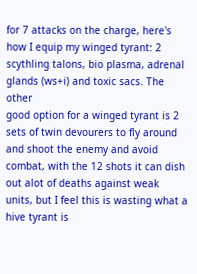for 7 attacks on the charge, here's how I equip my winged tyrant: 2 scythling talons, bio plasma, adrenal glands (ws+i) and toxic sacs. The other
good option for a winged tyrant is 2 sets of twin devourers to fly around and shoot the enemy and avoid combat, with the 12 shots it can dish
out alot of deaths against weak units, but I feel this is wasting what a hive tyrant is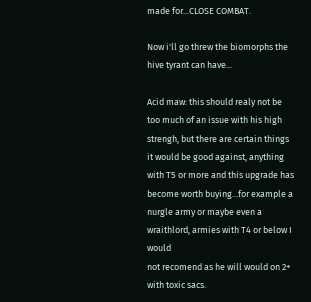made for...CLOSE COMBAT.

Now i'll go threw the biomorphs the hive tyrant can have...

Acid maw: this should realy not be too much of an issue with his high strengh, but there are certain things it would be good against, anything
with T5 or more and this upgrade has become worth buying...for example a nurgle army or maybe even a wraithlord, armies with T4 or below I would
not recomend as he will would on 2+ with toxic sacs.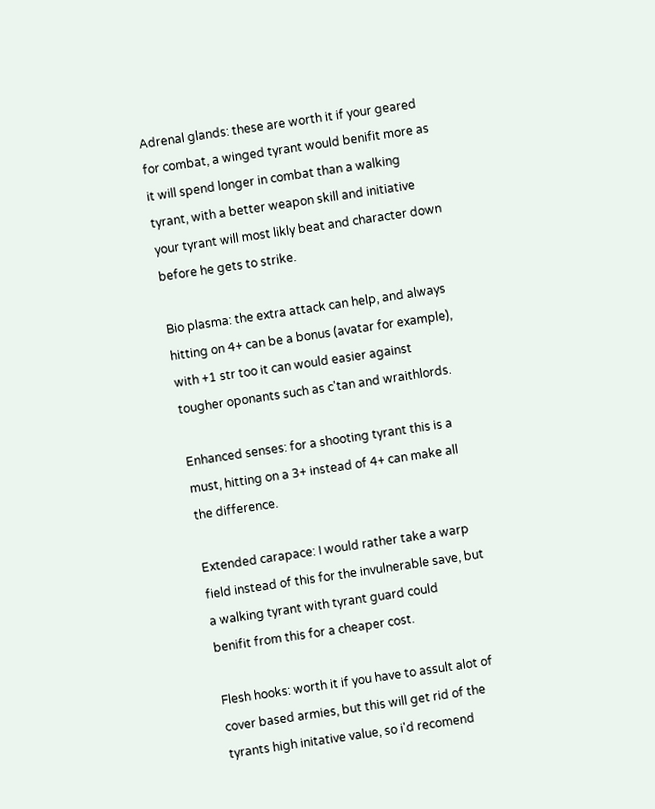Adrenal glands: these are worth it if your geared for combat, a winged tyrant would benifit more as it will spend longer in combat than a walking
tyrant, with a better weapon skill and initiative your tyrant will most likly beat and character down before he gets to strike.

Bio plasma: the extra attack can help, and always hitting on 4+ can be a bonus (avatar for example), with +1 str too it can would easier against
tougher oponants such as c'tan and wraithlords.

Enhanced senses: for a shooting tyrant this is a must, hitting on a 3+ instead of 4+ can make all the difference.

Extended carapace: I would rather take a warp field instead of this for the invulnerable save, but a walking tyrant with tyrant guard could
benifit from this for a cheaper cost.

Flesh hooks: worth it if you have to assult alot of cover based armies, but this will get rid of the tyrants high initative value, so i'd recomend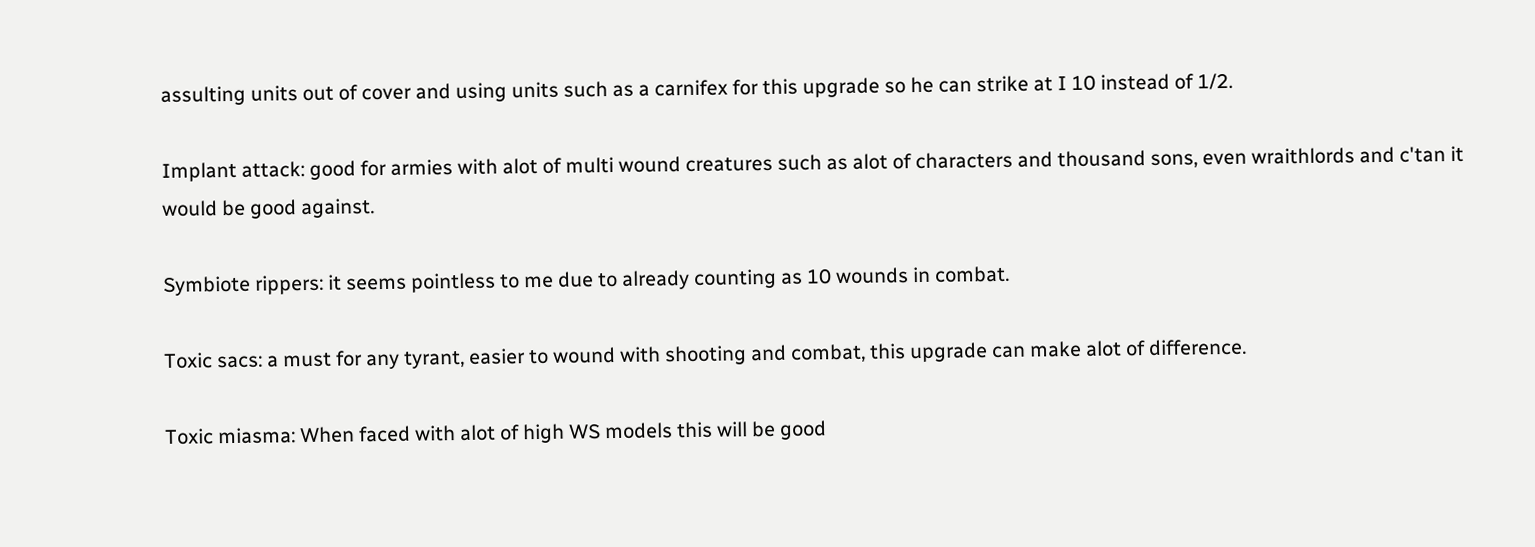assulting units out of cover and using units such as a carnifex for this upgrade so he can strike at I 10 instead of 1/2.

Implant attack: good for armies with alot of multi wound creatures such as alot of characters and thousand sons, even wraithlords and c'tan it
would be good against.

Symbiote rippers: it seems pointless to me due to already counting as 10 wounds in combat.

Toxic sacs: a must for any tyrant, easier to wound with shooting and combat, this upgrade can make alot of difference.

Toxic miasma: When faced with alot of high WS models this will be good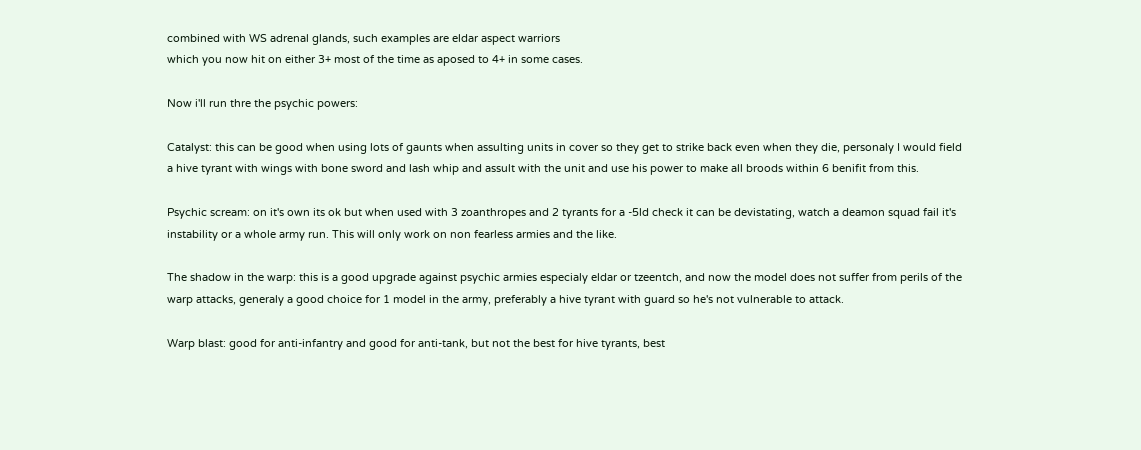combined with WS adrenal glands, such examples are eldar aspect warriors
which you now hit on either 3+ most of the time as aposed to 4+ in some cases.

Now i'll run thre the psychic powers:

Catalyst: this can be good when using lots of gaunts when assulting units in cover so they get to strike back even when they die, personaly I would field
a hive tyrant with wings with bone sword and lash whip and assult with the unit and use his power to make all broods within 6 benifit from this.

Psychic scream: on it's own its ok but when used with 3 zoanthropes and 2 tyrants for a -5ld check it can be devistating, watch a deamon squad fail it's
instability or a whole army run. This will only work on non fearless armies and the like.

The shadow in the warp: this is a good upgrade against psychic armies especialy eldar or tzeentch, and now the model does not suffer from perils of the
warp attacks, generaly a good choice for 1 model in the army, preferably a hive tyrant with guard so he's not vulnerable to attack.

Warp blast: good for anti-infantry and good for anti-tank, but not the best for hive tyrants, best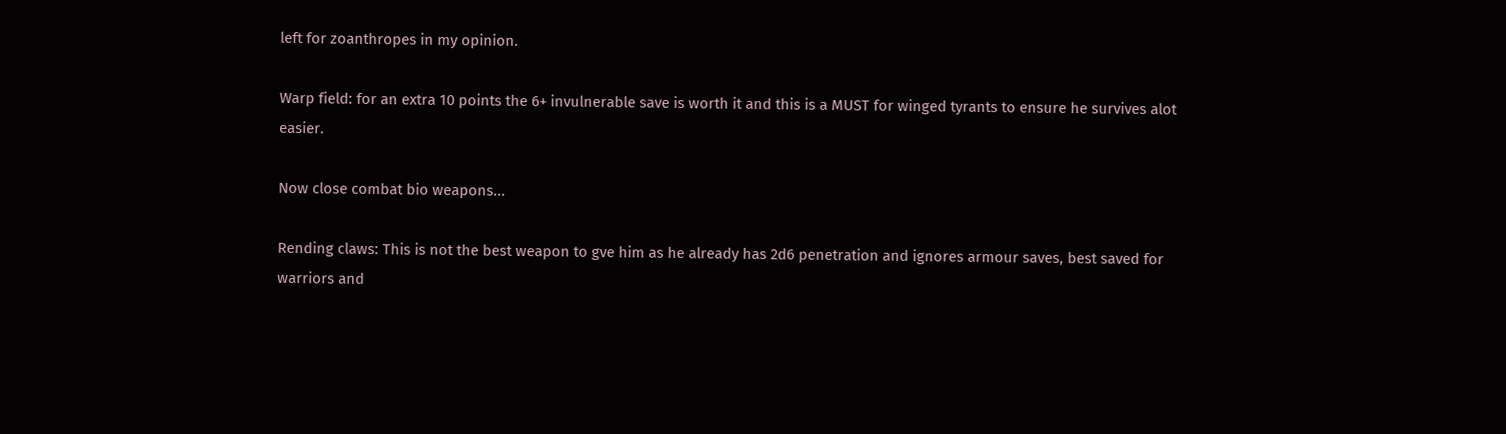left for zoanthropes in my opinion.

Warp field: for an extra 10 points the 6+ invulnerable save is worth it and this is a MUST for winged tyrants to ensure he survives alot easier.

Now close combat bio weapons...

Rending claws: This is not the best weapon to gve him as he already has 2d6 penetration and ignores armour saves, best saved for warriors and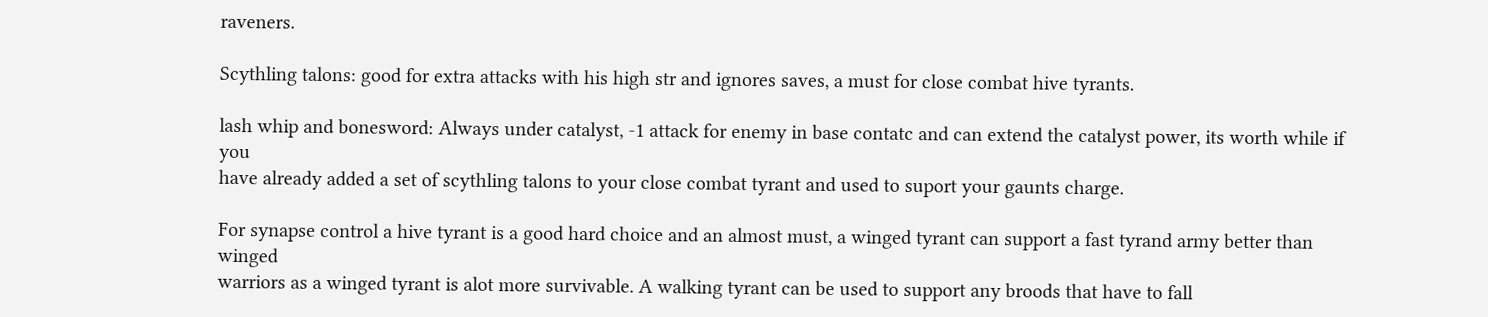raveners.

Scythling talons: good for extra attacks with his high str and ignores saves, a must for close combat hive tyrants.

lash whip and bonesword: Always under catalyst, -1 attack for enemy in base contatc and can extend the catalyst power, its worth while if you
have already added a set of scythling talons to your close combat tyrant and used to suport your gaunts charge.

For synapse control a hive tyrant is a good hard choice and an almost must, a winged tyrant can support a fast tyrand army better than winged
warriors as a winged tyrant is alot more survivable. A walking tyrant can be used to support any broods that have to fall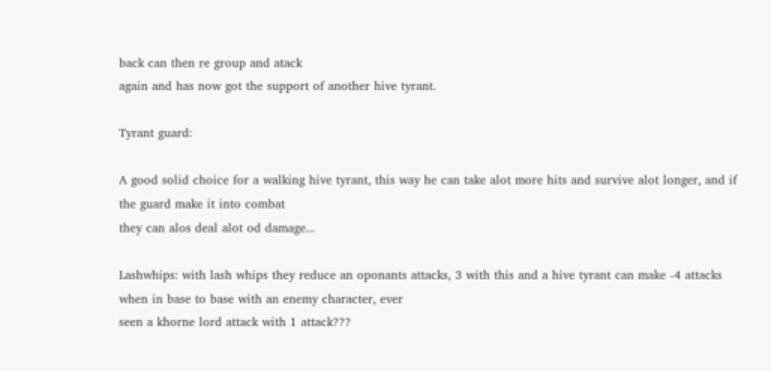back can then re group and atack
again and has now got the support of another hive tyrant.

Tyrant guard:

A good solid choice for a walking hive tyrant, this way he can take alot more hits and survive alot longer, and if the guard make it into combat
they can alos deal alot od damage...

Lashwhips: with lash whips they reduce an oponants attacks, 3 with this and a hive tyrant can make -4 attacks when in base to base with an enemy character, ever
seen a khorne lord attack with 1 attack???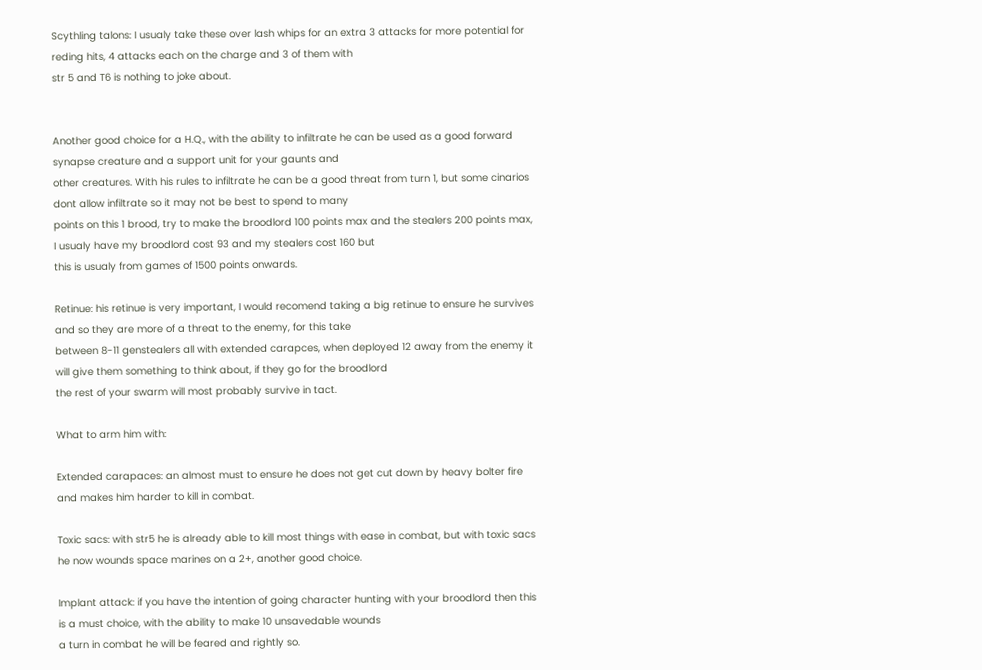Scythling talons: I usualy take these over lash whips for an extra 3 attacks for more potential for reding hits, 4 attacks each on the charge and 3 of them with
str 5 and T6 is nothing to joke about.


Another good choice for a H.Q., with the ability to infiltrate he can be used as a good forward synapse creature and a support unit for your gaunts and
other creatures. With his rules to infiltrate he can be a good threat from turn 1, but some cinarios dont allow infiltrate so it may not be best to spend to many
points on this 1 brood, try to make the broodlord 100 points max and the stealers 200 points max, I usualy have my broodlord cost 93 and my stealers cost 160 but
this is usualy from games of 1500 points onwards.

Retinue: his retinue is very important, I would recomend taking a big retinue to ensure he survives and so they are more of a threat to the enemy, for this take
between 8-11 genstealers all with extended carapces, when deployed 12 away from the enemy it will give them something to think about, if they go for the broodlord
the rest of your swarm will most probably survive in tact.

What to arm him with:

Extended carapaces: an almost must to ensure he does not get cut down by heavy bolter fire and makes him harder to kill in combat.

Toxic sacs: with str5 he is already able to kill most things with ease in combat, but with toxic sacs he now wounds space marines on a 2+, another good choice.

Implant attack: if you have the intention of going character hunting with your broodlord then this is a must choice, with the ability to make 10 unsavedable wounds
a turn in combat he will be feared and rightly so.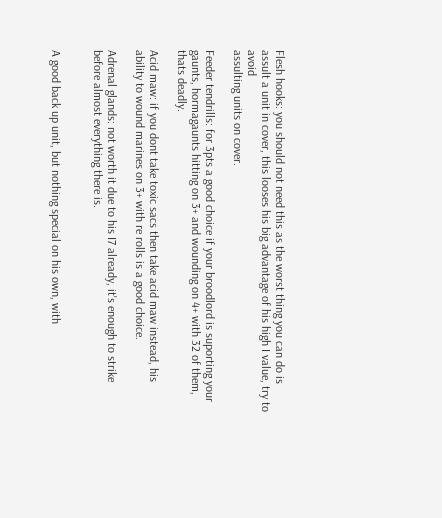Flesh hooks: you should not need this as the worst thing you can do is assult a unit in cover, this looses his big advantage of his high I value, try to avoid
assulting units on cover.

Feeder tendrills: for 3pts a good choice if your broodlord is suporting your gaunts, hormagaunts hitting on 3+ and wounding on 4+ with 32 of them, thats deadly.

Acid maw: if you dont take toxic sacs then take acid maw instead, his ability to wound marines on 3+ with re rolls is a good choice.

Adrenal glands: not worth it due to his I7 already, it's enough to strike before almost everything there is.


A good back up unit, but nothing special on his own, with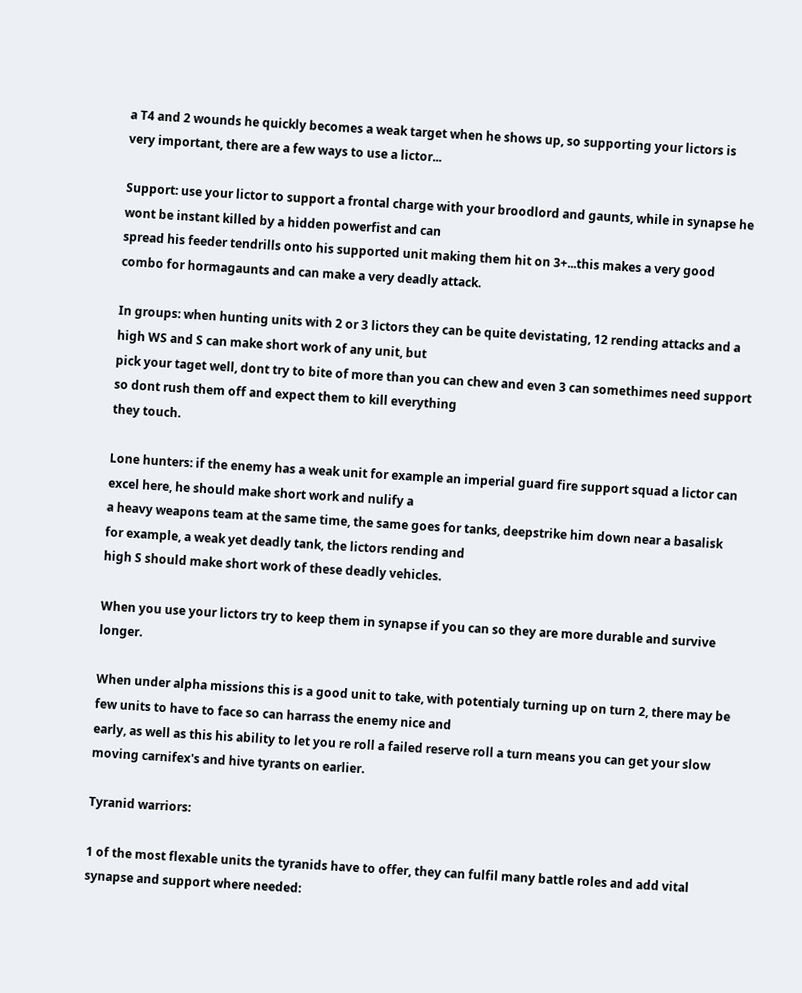a T4 and 2 wounds he quickly becomes a weak target when he shows up, so supporting your lictors is
very important, there are a few ways to use a lictor...

Support: use your lictor to support a frontal charge with your broodlord and gaunts, while in synapse he wont be instant killed by a hidden powerfist and can
spread his feeder tendrills onto his supported unit making them hit on 3+...this makes a very good combo for hormagaunts and can make a very deadly attack.

In groups: when hunting units with 2 or 3 lictors they can be quite devistating, 12 rending attacks and a high WS and S can make short work of any unit, but
pick your taget well, dont try to bite of more than you can chew and even 3 can somethimes need support so dont rush them off and expect them to kill everything
they touch.

Lone hunters: if the enemy has a weak unit for example an imperial guard fire support squad a lictor can excel here, he should make short work and nulify a
a heavy weapons team at the same time, the same goes for tanks, deepstrike him down near a basalisk for example, a weak yet deadly tank, the lictors rending and
high S should make short work of these deadly vehicles.

When you use your lictors try to keep them in synapse if you can so they are more durable and survive longer.

When under alpha missions this is a good unit to take, with potentialy turning up on turn 2, there may be few units to have to face so can harrass the enemy nice and
early, as well as this his ability to let you re roll a failed reserve roll a turn means you can get your slow moving carnifex's and hive tyrants on earlier.

Tyranid warriors:

1 of the most flexable units the tyranids have to offer, they can fulfil many battle roles and add vital synapse and support where needed: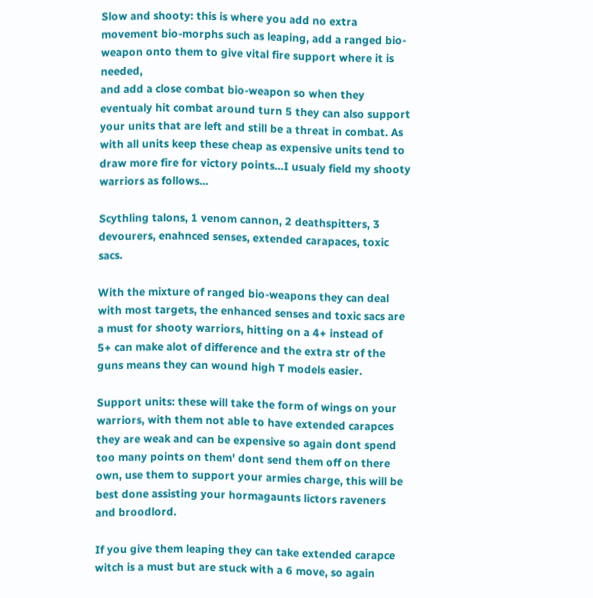Slow and shooty: this is where you add no extra movement bio-morphs such as leaping, add a ranged bio-weapon onto them to give vital fire support where it is needed,
and add a close combat bio-weapon so when they eventualy hit combat around turn 5 they can also support your units that are left and still be a threat in combat. As
with all units keep these cheap as expensive units tend to draw more fire for victory points...I usualy field my shooty warriors as follows...

Scythling talons, 1 venom cannon, 2 deathspitters, 3 devourers, enahnced senses, extended carapaces, toxic sacs.

With the mixture of ranged bio-weapons they can deal with most targets, the enhanced senses and toxic sacs are a must for shooty warriors, hitting on a 4+ instead of
5+ can make alot of difference and the extra str of the guns means they can wound high T models easier.

Support units: these will take the form of wings on your warriors, with them not able to have extended carapces they are weak and can be expensive so again dont spend
too many points on them' dont send them off on there own, use them to support your armies charge, this will be best done assisting your hormagaunts lictors raveners
and broodlord.

If you give them leaping they can take extended carapce witch is a must but are stuck with a 6 move, so again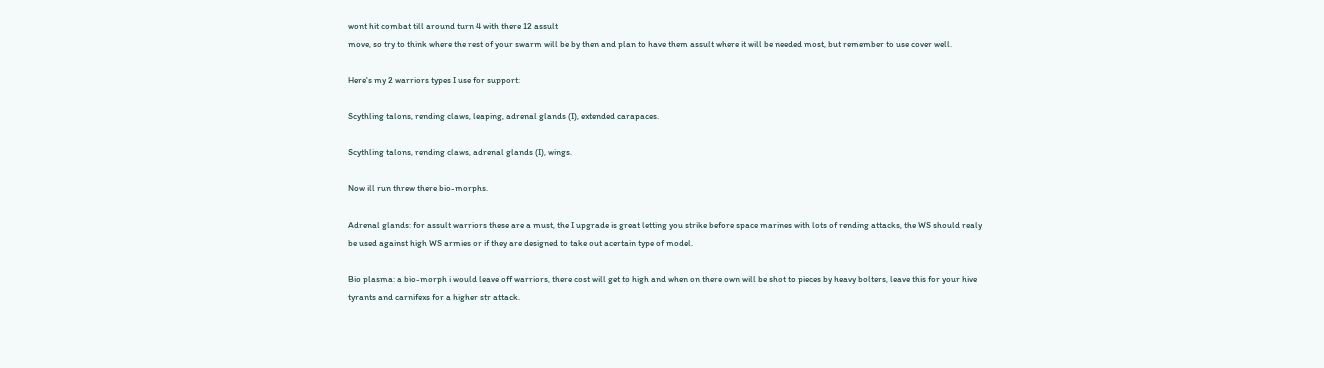wont hit combat till around turn 4 with there 12 assult
move, so try to think where the rest of your swarm will be by then and plan to have them assult where it will be needed most, but remember to use cover well.

Here's my 2 warriors types I use for support:

Scythling talons, rending claws, leaping, adrenal glands (I), extended carapaces.

Scythling talons, rending claws, adrenal glands (I), wings.

Now ill run threw there bio-morphs.

Adrenal glands: for assult warriors these are a must, the I upgrade is great letting you strike before space marines with lots of rending attacks, the WS should realy
be used against high WS armies or if they are designed to take out acertain type of model.

Bio plasma: a bio-morph i would leave off warriors, there cost will get to high and when on there own will be shot to pieces by heavy bolters, leave this for your hive
tyrants and carnifexs for a higher str attack.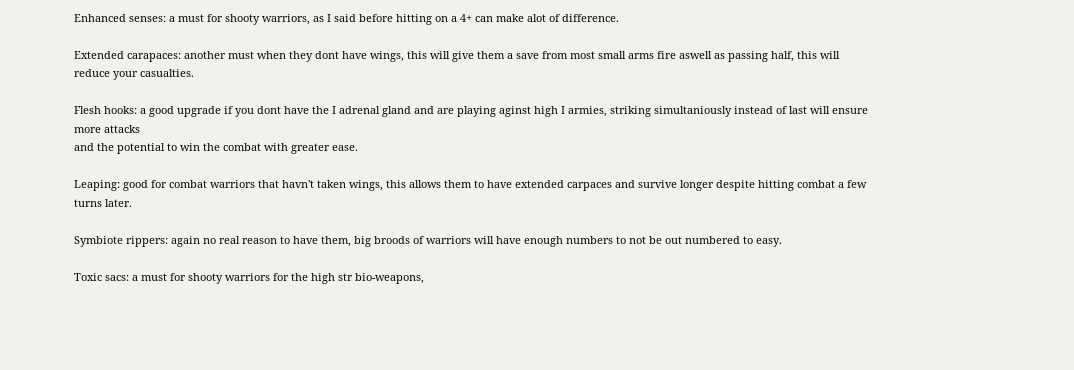Enhanced senses: a must for shooty warriors, as I said before hitting on a 4+ can make alot of difference.

Extended carapaces: another must when they dont have wings, this will give them a save from most small arms fire aswell as passing half, this will reduce your casualties.

Flesh hooks: a good upgrade if you dont have the I adrenal gland and are playing aginst high I armies, striking simultaniously instead of last will ensure more attacks
and the potential to win the combat with greater ease.

Leaping: good for combat warriors that havn't taken wings, this allows them to have extended carpaces and survive longer despite hitting combat a few turns later.

Symbiote rippers: again no real reason to have them, big broods of warriors will have enough numbers to not be out numbered to easy.

Toxic sacs: a must for shooty warriors for the high str bio-weapons,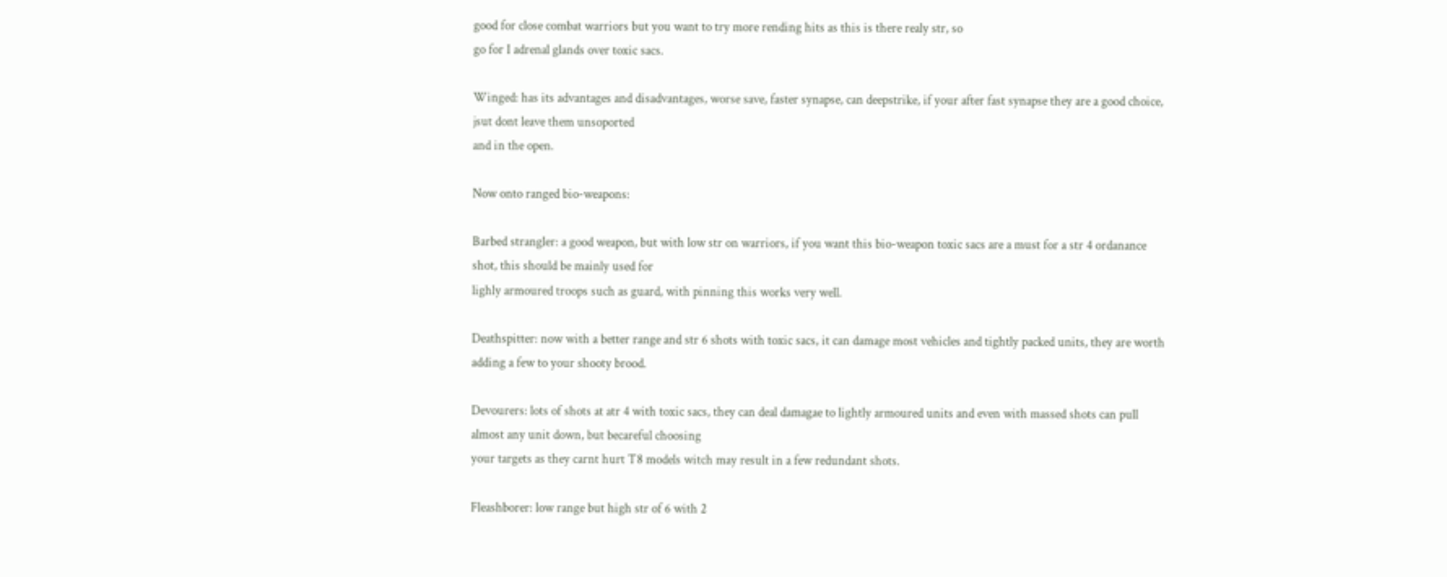good for close combat warriors but you want to try more rending hits as this is there realy str, so
go for I adrenal glands over toxic sacs.

Winged: has its advantages and disadvantages, worse save, faster synapse, can deepstrike, if your after fast synapse they are a good choice, jsut dont leave them unsoported
and in the open.

Now onto ranged bio-weapons:

Barbed strangler: a good weapon, but with low str on warriors, if you want this bio-weapon toxic sacs are a must for a str 4 ordanance shot, this should be mainly used for
lighly armoured troops such as guard, with pinning this works very well.

Deathspitter: now with a better range and str 6 shots with toxic sacs, it can damage most vehicles and tightly packed units, they are worth adding a few to your shooty brood.

Devourers: lots of shots at atr 4 with toxic sacs, they can deal damagae to lightly armoured units and even with massed shots can pull almost any unit down, but becareful choosing
your targets as they carnt hurt T8 models witch may result in a few redundant shots.

Fleashborer: low range but high str of 6 with 2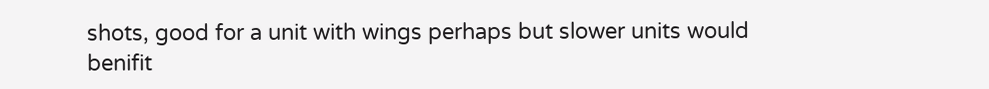shots, good for a unit with wings perhaps but slower units would benifit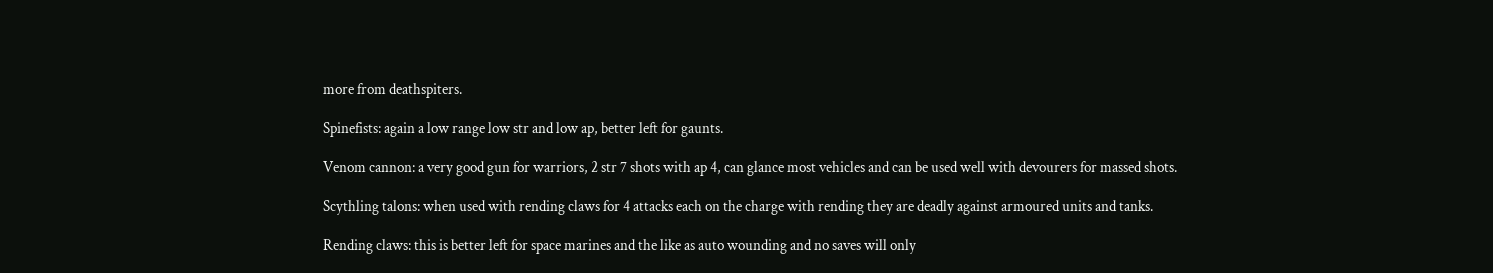more from deathspiters.

Spinefists: again a low range low str and low ap, better left for gaunts.

Venom cannon: a very good gun for warriors, 2 str 7 shots with ap 4, can glance most vehicles and can be used well with devourers for massed shots.

Scythling talons: when used with rending claws for 4 attacks each on the charge with rending they are deadly against armoured units and tanks.

Rending claws: this is better left for space marines and the like as auto wounding and no saves will only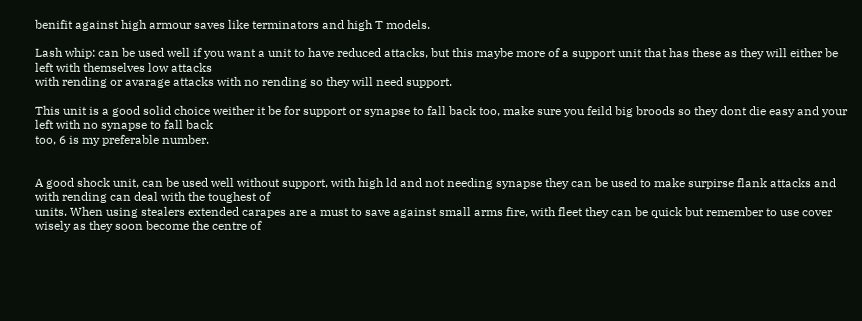benifit against high armour saves like terminators and high T models.

Lash whip: can be used well if you want a unit to have reduced attacks, but this maybe more of a support unit that has these as they will either be left with themselves low attacks
with rending or avarage attacks with no rending so they will need support.

This unit is a good solid choice weither it be for support or synapse to fall back too, make sure you feild big broods so they dont die easy and your left with no synapse to fall back
too, 6 is my preferable number.


A good shock unit, can be used well without support, with high ld and not needing synapse they can be used to make surpirse flank attacks and with rending can deal with the toughest of
units. When using stealers extended carapes are a must to save against small arms fire, with fleet they can be quick but remember to use cover wisely as they soon become the centre of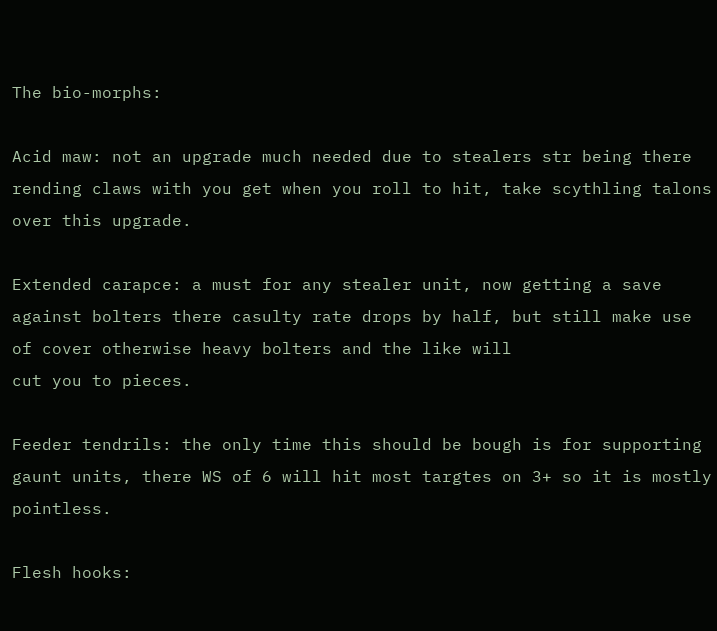The bio-morphs:

Acid maw: not an upgrade much needed due to stealers str being there rending claws with you get when you roll to hit, take scythling talons over this upgrade.

Extended carapce: a must for any stealer unit, now getting a save against bolters there casulty rate drops by half, but still make use of cover otherwise heavy bolters and the like will
cut you to pieces.

Feeder tendrils: the only time this should be bough is for supporting gaunt units, there WS of 6 will hit most targtes on 3+ so it is mostly pointless.

Flesh hooks: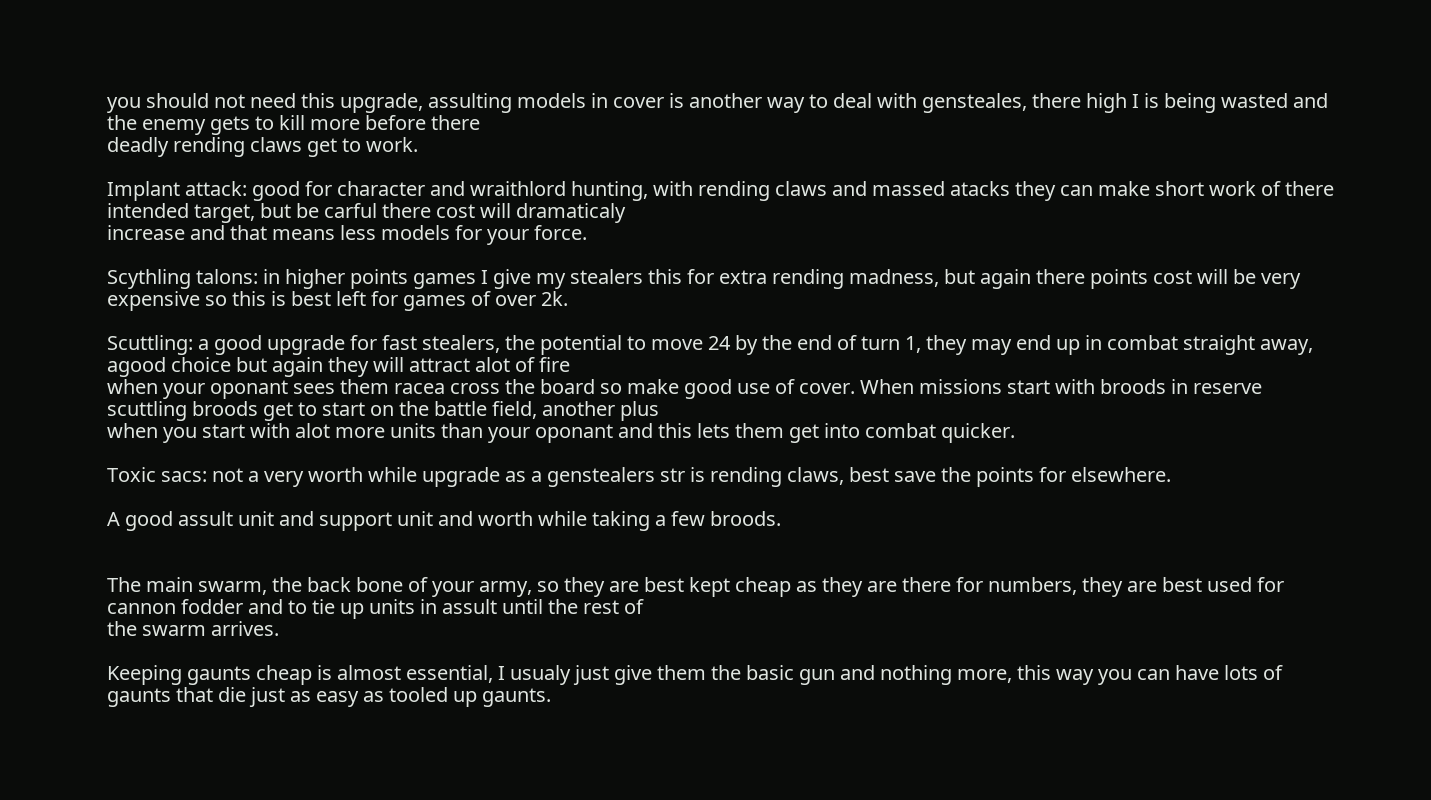you should not need this upgrade, assulting models in cover is another way to deal with gensteales, there high I is being wasted and the enemy gets to kill more before there
deadly rending claws get to work.

Implant attack: good for character and wraithlord hunting, with rending claws and massed atacks they can make short work of there intended target, but be carful there cost will dramaticaly
increase and that means less models for your force.

Scythling talons: in higher points games I give my stealers this for extra rending madness, but again there points cost will be very expensive so this is best left for games of over 2k.

Scuttling: a good upgrade for fast stealers, the potential to move 24 by the end of turn 1, they may end up in combat straight away, agood choice but again they will attract alot of fire
when your oponant sees them racea cross the board so make good use of cover. When missions start with broods in reserve scuttling broods get to start on the battle field, another plus
when you start with alot more units than your oponant and this lets them get into combat quicker.

Toxic sacs: not a very worth while upgrade as a genstealers str is rending claws, best save the points for elsewhere.

A good assult unit and support unit and worth while taking a few broods.


The main swarm, the back bone of your army, so they are best kept cheap as they are there for numbers, they are best used for cannon fodder and to tie up units in assult until the rest of
the swarm arrives.

Keeping gaunts cheap is almost essential, I usualy just give them the basic gun and nothing more, this way you can have lots of gaunts that die just as easy as tooled up gaunts.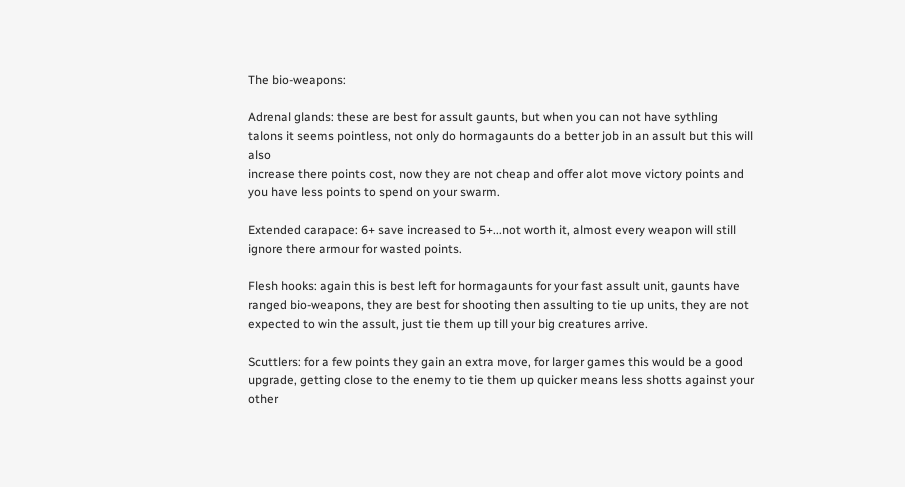The bio-weapons:

Adrenal glands: these are best for assult gaunts, but when you can not have sythling talons it seems pointless, not only do hormagaunts do a better job in an assult but this will also
increase there points cost, now they are not cheap and offer alot move victory points and you have less points to spend on your swarm.

Extended carapace: 6+ save increased to 5+...not worth it, almost every weapon will still ignore there armour for wasted points.

Flesh hooks: again this is best left for hormagaunts for your fast assult unit, gaunts have ranged bio-weapons, they are best for shooting then assulting to tie up units, they are not
expected to win the assult, just tie them up till your big creatures arrive.

Scuttlers: for a few points they gain an extra move, for larger games this would be a good upgrade, getting close to the enemy to tie them up quicker means less shotts against your other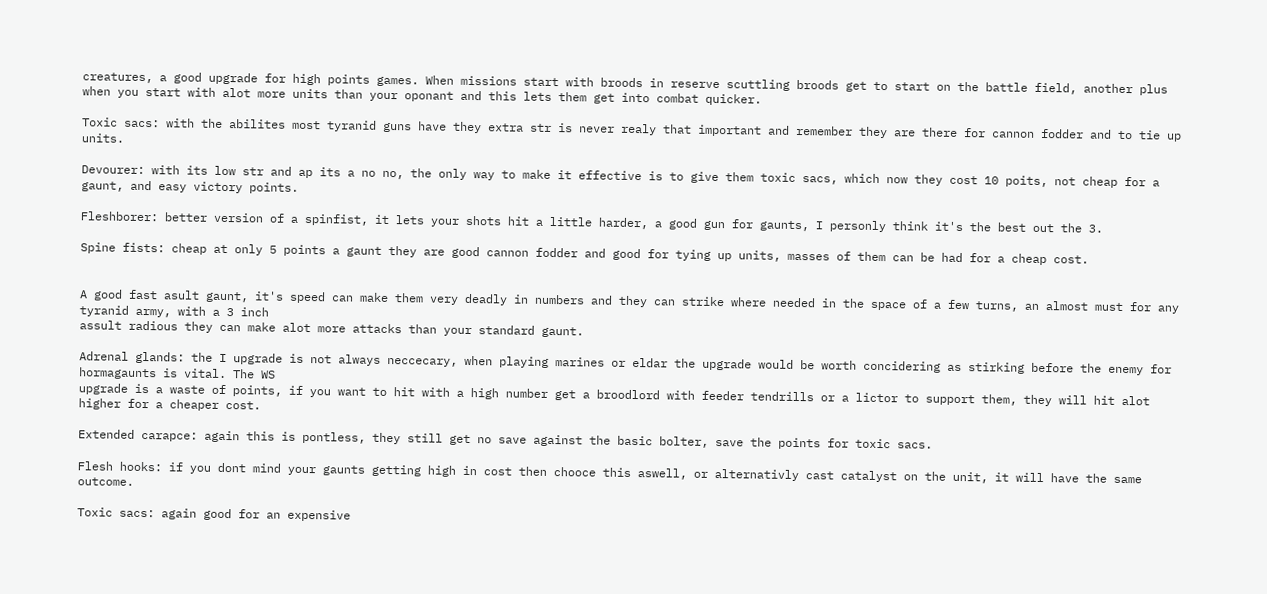creatures, a good upgrade for high points games. When missions start with broods in reserve scuttling broods get to start on the battle field, another plus
when you start with alot more units than your oponant and this lets them get into combat quicker.

Toxic sacs: with the abilites most tyranid guns have they extra str is never realy that important and remember they are there for cannon fodder and to tie up units.

Devourer: with its low str and ap its a no no, the only way to make it effective is to give them toxic sacs, which now they cost 10 poits, not cheap for a gaunt, and easy victory points.

Fleshborer: better version of a spinfist, it lets your shots hit a little harder, a good gun for gaunts, I personly think it's the best out the 3.

Spine fists: cheap at only 5 points a gaunt they are good cannon fodder and good for tying up units, masses of them can be had for a cheap cost.


A good fast asult gaunt, it's speed can make them very deadly in numbers and they can strike where needed in the space of a few turns, an almost must for any tyranid army, with a 3 inch
assult radious they can make alot more attacks than your standard gaunt.

Adrenal glands: the I upgrade is not always neccecary, when playing marines or eldar the upgrade would be worth concidering as stirking before the enemy for hormagaunts is vital. The WS
upgrade is a waste of points, if you want to hit with a high number get a broodlord with feeder tendrills or a lictor to support them, they will hit alot higher for a cheaper cost.

Extended carapce: again this is pontless, they still get no save against the basic bolter, save the points for toxic sacs.

Flesh hooks: if you dont mind your gaunts getting high in cost then chooce this aswell, or alternativly cast catalyst on the unit, it will have the same outcome.

Toxic sacs: again good for an expensive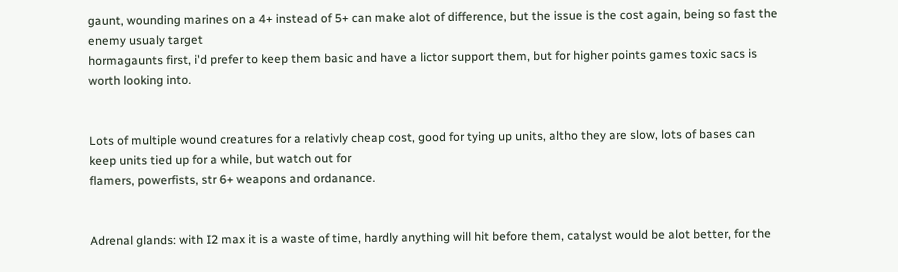gaunt, wounding marines on a 4+ instead of 5+ can make alot of difference, but the issue is the cost again, being so fast the enemy usualy target
hormagaunts first, i'd prefer to keep them basic and have a lictor support them, but for higher points games toxic sacs is worth looking into.


Lots of multiple wound creatures for a relativly cheap cost, good for tying up units, altho they are slow, lots of bases can keep units tied up for a while, but watch out for
flamers, powerfists, str 6+ weapons and ordanance.


Adrenal glands: with I2 max it is a waste of time, hardly anything will hit before them, catalyst would be alot better, for the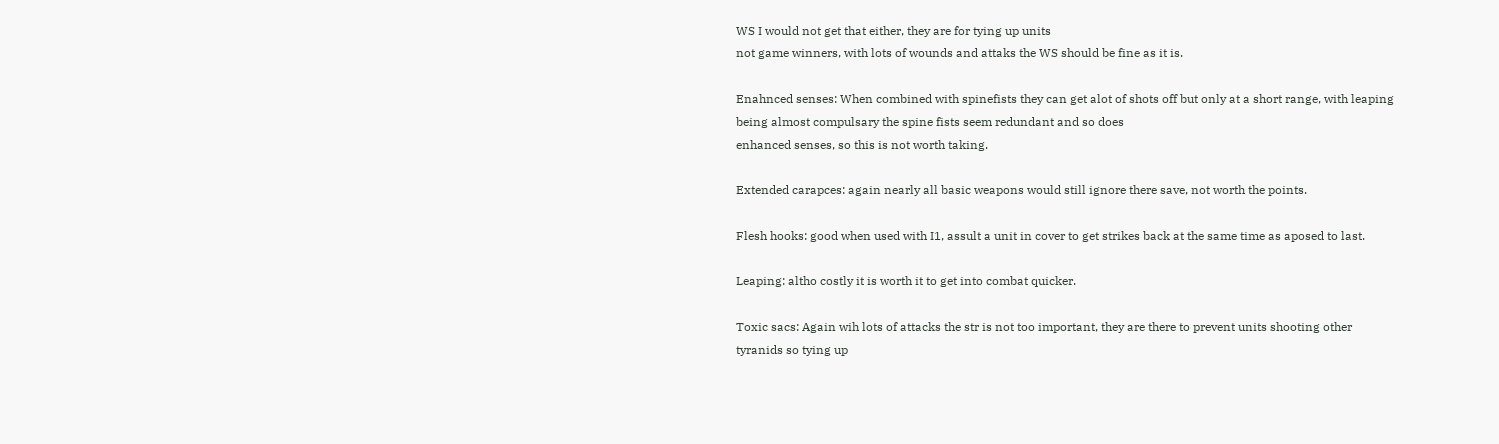WS I would not get that either, they are for tying up units
not game winners, with lots of wounds and attaks the WS should be fine as it is.

Enahnced senses: When combined with spinefists they can get alot of shots off but only at a short range, with leaping being almost compulsary the spine fists seem redundant and so does
enhanced senses, so this is not worth taking.

Extended carapces: again nearly all basic weapons would still ignore there save, not worth the points.

Flesh hooks: good when used with I1, assult a unit in cover to get strikes back at the same time as aposed to last.

Leaping: altho costly it is worth it to get into combat quicker.

Toxic sacs: Again wih lots of attacks the str is not too important, they are there to prevent units shooting other tyranids so tying up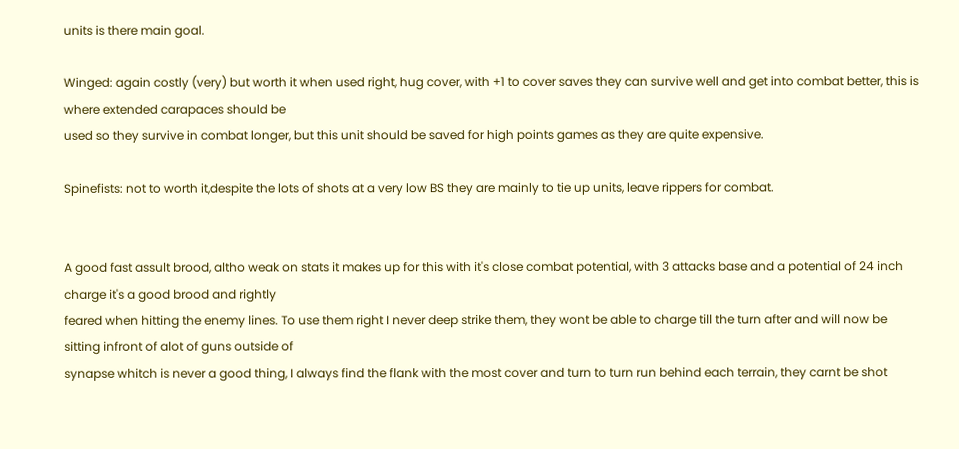units is there main goal.

Winged: again costly (very) but worth it when used right, hug cover, with +1 to cover saves they can survive well and get into combat better, this is where extended carapaces should be
used so they survive in combat longer, but this unit should be saved for high points games as they are quite expensive.

Spinefists: not to worth it,despite the lots of shots at a very low BS they are mainly to tie up units, leave rippers for combat.


A good fast assult brood, altho weak on stats it makes up for this with it's close combat potential, with 3 attacks base and a potential of 24 inch charge it's a good brood and rightly
feared when hitting the enemy lines. To use them right I never deep strike them, they wont be able to charge till the turn after and will now be sitting infront of alot of guns outside of
synapse whitch is never a good thing, I always find the flank with the most cover and turn to turn run behind each terrain, they carnt be shot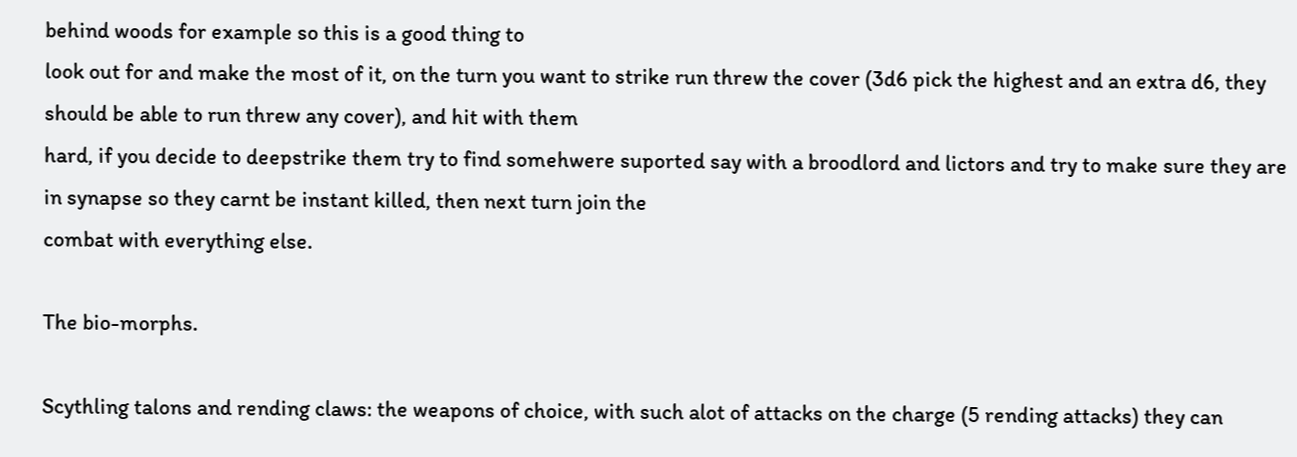behind woods for example so this is a good thing to
look out for and make the most of it, on the turn you want to strike run threw the cover (3d6 pick the highest and an extra d6, they should be able to run threw any cover), and hit with them
hard, if you decide to deepstrike them try to find somehwere suported say with a broodlord and lictors and try to make sure they are in synapse so they carnt be instant killed, then next turn join the
combat with everything else.

The bio-morphs.

Scythling talons and rending claws: the weapons of choice, with such alot of attacks on the charge (5 rending attacks) they can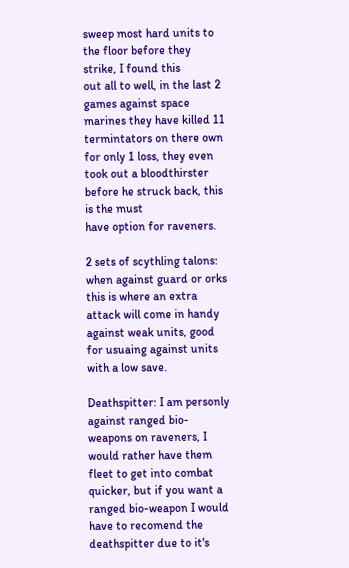sweep most hard units to the floor before they strike, I found this
out all to well, in the last 2 games against space marines they have killed 11 termintators on there own for only 1 loss, they even took out a bloodthirster before he struck back, this is the must
have option for raveners.

2 sets of scythling talons: when against guard or orks this is where an extra attack will come in handy against weak units, good for usuaing against units with a low save.

Deathspitter: I am personly against ranged bio-weapons on raveners, I would rather have them fleet to get into combat quicker, but if you want a ranged bio-weapon I would have to recomend the
deathspitter due to it's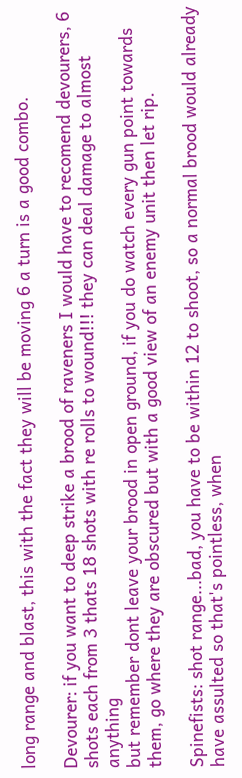long range and blast, this with the fact they will be moving 6 a turn is a good combo.

Devourer: if you want to deep strike a brood of raveners I would have to recomend devourers, 6 shots each from 3 thats 18 shots with re rolls to wound!!! they can deal damage to almost anything
but remember dont leave your brood in open ground, if you do watch every gun point towards them, go where they are obscured but with a good view of an enemy unit then let rip.

Spinefists: shot range...bad, you have to be within 12 to shoot, so a normal brood would already have assulted so that's pointless, when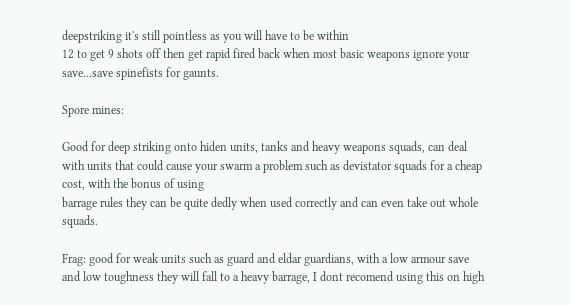deepstriking it's still pointless as you will have to be within
12 to get 9 shots off then get rapid fired back when most basic weapons ignore your save...save spinefists for gaunts.

Spore mines:

Good for deep striking onto hiden units, tanks and heavy weapons squads, can deal with units that could cause your swarm a problem such as devistator squads for a cheap cost, with the bonus of using
barrage rules they can be quite dedly when used correctly and can even take out whole squads.

Frag: good for weak units such as guard and eldar guardians, with a low armour save and low toughness they will fall to a heavy barrage, I dont recomend using this on high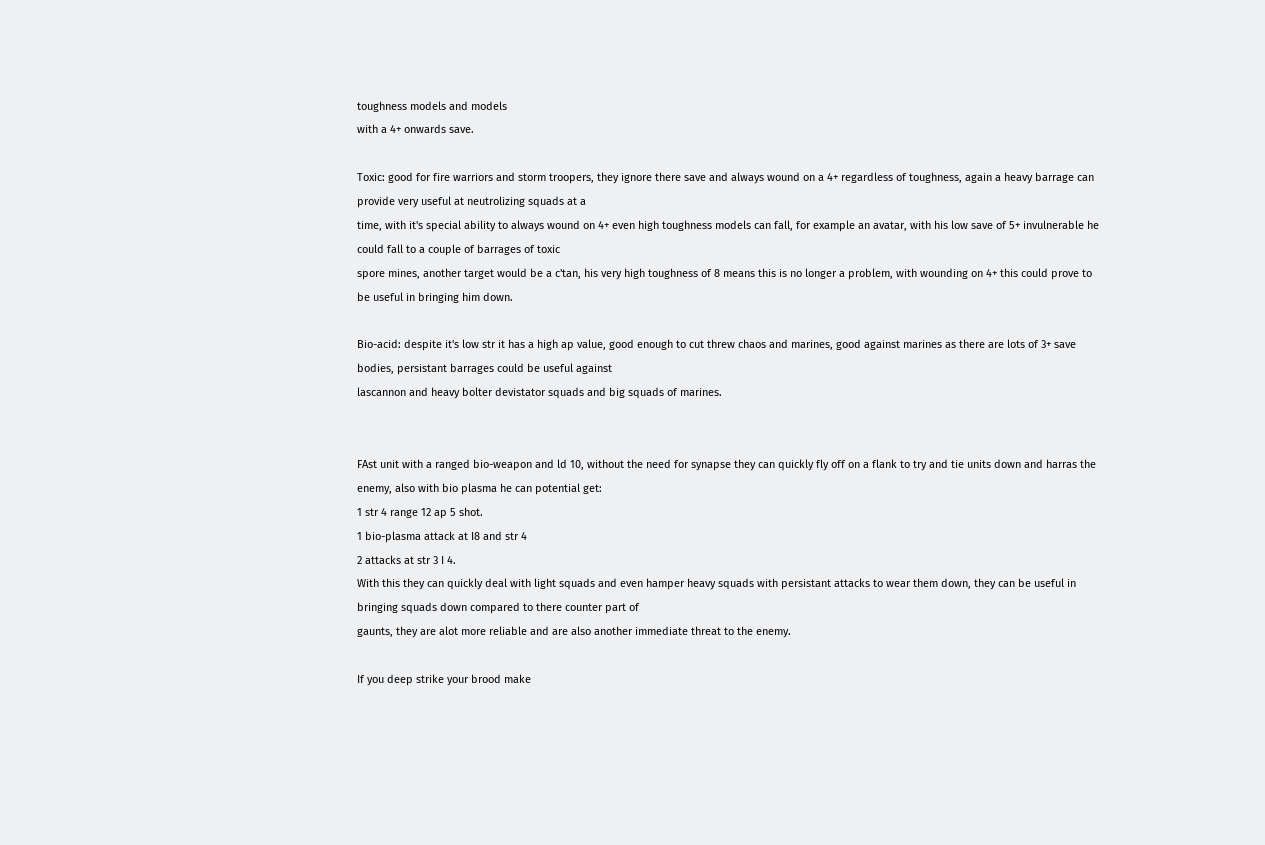toughness models and models
with a 4+ onwards save.

Toxic: good for fire warriors and storm troopers, they ignore there save and always wound on a 4+ regardless of toughness, again a heavy barrage can provide very useful at neutrolizing squads at a
time, with it's special ability to always wound on 4+ even high toughness models can fall, for example an avatar, with his low save of 5+ invulnerable he could fall to a couple of barrages of toxic
spore mines, another target would be a c'tan, his very high toughness of 8 means this is no longer a problem, with wounding on 4+ this could prove to be useful in bringing him down.

Bio-acid: despite it's low str it has a high ap value, good enough to cut threw chaos and marines, good against marines as there are lots of 3+ save bodies, persistant barrages could be useful against
lascannon and heavy bolter devistator squads and big squads of marines.


FAst unit with a ranged bio-weapon and ld 10, without the need for synapse they can quickly fly off on a flank to try and tie units down and harras the enemy, also with bio plasma he can potential get:
1 str 4 range 12 ap 5 shot.
1 bio-plasma attack at I8 and str 4
2 attacks at str 3 I 4.
With this they can quickly deal with light squads and even hamper heavy squads with persistant attacks to wear them down, they can be useful in bringing squads down compared to there counter part of
gaunts, they are alot more reliable and are also another immediate threat to the enemy.

If you deep strike your brood make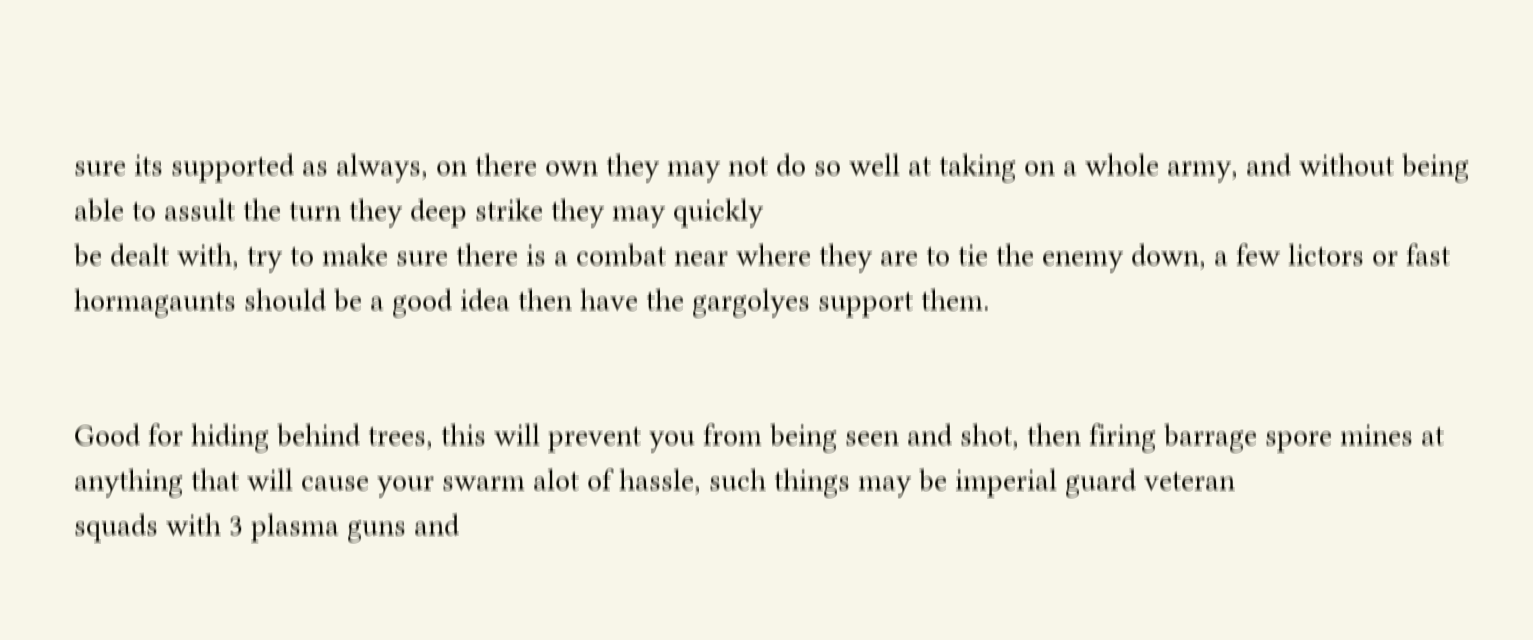sure its supported as always, on there own they may not do so well at taking on a whole army, and without being able to assult the turn they deep strike they may quickly
be dealt with, try to make sure there is a combat near where they are to tie the enemy down, a few lictors or fast hormagaunts should be a good idea then have the gargolyes support them.


Good for hiding behind trees, this will prevent you from being seen and shot, then firing barrage spore mines at anything that will cause your swarm alot of hassle, such things may be imperial guard veteran
squads with 3 plasma guns and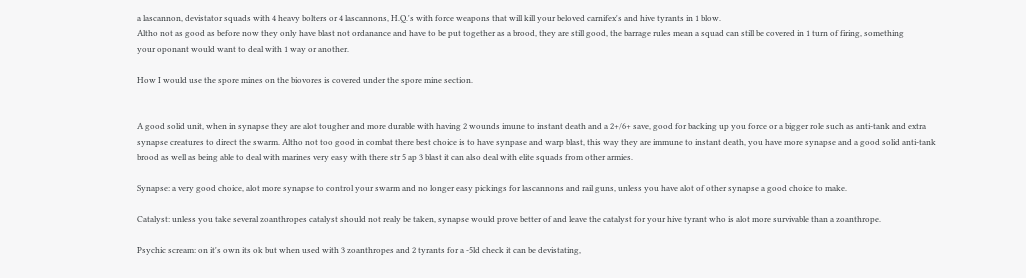a lascannon, devistator squads with 4 heavy bolters or 4 lascannons, H.Q.'s with force weapons that will kill your beloved carnifex's and hive tyrants in 1 blow.
Altho not as good as before now they only have blast not ordanance and have to be put together as a brood, they are still good, the barrage rules mean a squad can still be covered in 1 turn of firing, something
your oponant would want to deal with 1 way or another.

How I would use the spore mines on the biovores is covered under the spore mine section.


A good solid unit, when in synapse they are alot tougher and more durable with having 2 wounds imune to instant death and a 2+/6+ save, good for backing up you force or a bigger role such as anti-tank and extra
synapse creatures to direct the swarm. Altho not too good in combat there best choice is to have synpase and warp blast, this way they are immune to instant death, you have more synapse and a good solid anti-tank
brood as well as being able to deal with marines very easy with there str 5 ap 3 blast it can also deal with elite squads from other armies.

Synapse: a very good choice, alot more synapse to control your swarm and no longer easy pickings for lascannons and rail guns, unless you have alot of other synapse a good choice to make.

Catalyst: unless you take several zoanthropes catalyst should not realy be taken, synapse would prove better of and leave the catalyst for your hive tyrant who is alot more survivable than a zoanthrope.

Psychic scream: on it's own its ok but when used with 3 zoanthropes and 2 tyrants for a -5ld check it can be devistating,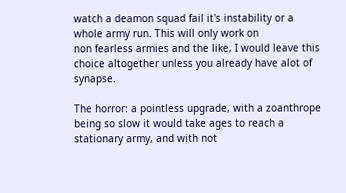watch a deamon squad fail it's instability or a whole army run. This will only work on
non fearless armies and the like, I would leave this choice altogether unless you already have alot of synapse.

The horror: a pointless upgrade, with a zoanthrope being so slow it would take ages to reach a stationary army, and with not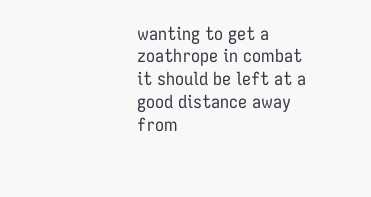wanting to get a zoathrope in combat it should be left at a good distance away from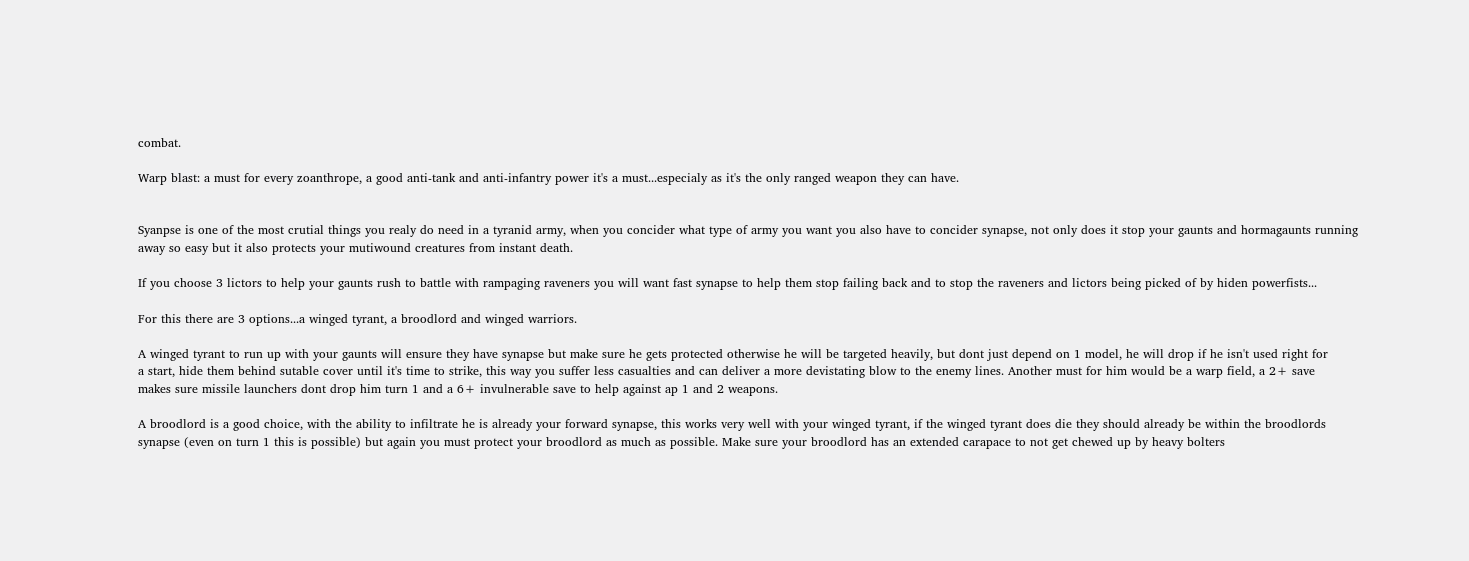combat.

Warp blast: a must for every zoanthrope, a good anti-tank and anti-infantry power it's a must...especialy as it's the only ranged weapon they can have.


Syanpse is one of the most crutial things you realy do need in a tyranid army, when you concider what type of army you want you also have to concider synapse, not only does it stop your gaunts and hormagaunts running
away so easy but it also protects your mutiwound creatures from instant death.

If you choose 3 lictors to help your gaunts rush to battle with rampaging raveners you will want fast synapse to help them stop failing back and to stop the raveners and lictors being picked of by hiden powerfists...

For this there are 3 options...a winged tyrant, a broodlord and winged warriors.

A winged tyrant to run up with your gaunts will ensure they have synapse but make sure he gets protected otherwise he will be targeted heavily, but dont just depend on 1 model, he will drop if he isn't used right for
a start, hide them behind sutable cover until it's time to strike, this way you suffer less casualties and can deliver a more devistating blow to the enemy lines. Another must for him would be a warp field, a 2+ save
makes sure missile launchers dont drop him turn 1 and a 6+ invulnerable save to help against ap 1 and 2 weapons.

A broodlord is a good choice, with the ability to infiltrate he is already your forward synapse, this works very well with your winged tyrant, if the winged tyrant does die they should already be within the broodlords
synapse (even on turn 1 this is possible) but again you must protect your broodlord as much as possible. Make sure your broodlord has an extended carapace to not get chewed up by heavy bolters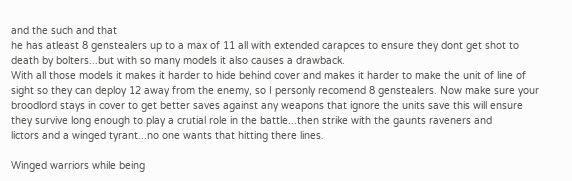and the such and that
he has atleast 8 genstealers up to a max of 11 all with extended carapces to ensure they dont get shot to death by bolters...but with so many models it also causes a drawback.
With all those models it makes it harder to hide behind cover and makes it harder to make the unit of line of sight so they can deploy 12 away from the enemy, so I personly recomend 8 genstealers. Now make sure your
broodlord stays in cover to get better saves against any weapons that ignore the units save this will ensure they survive long enough to play a crutial role in the battle...then strike with the gaunts raveners and
lictors and a winged tyrant...no one wants that hitting there lines.

Winged warriors while being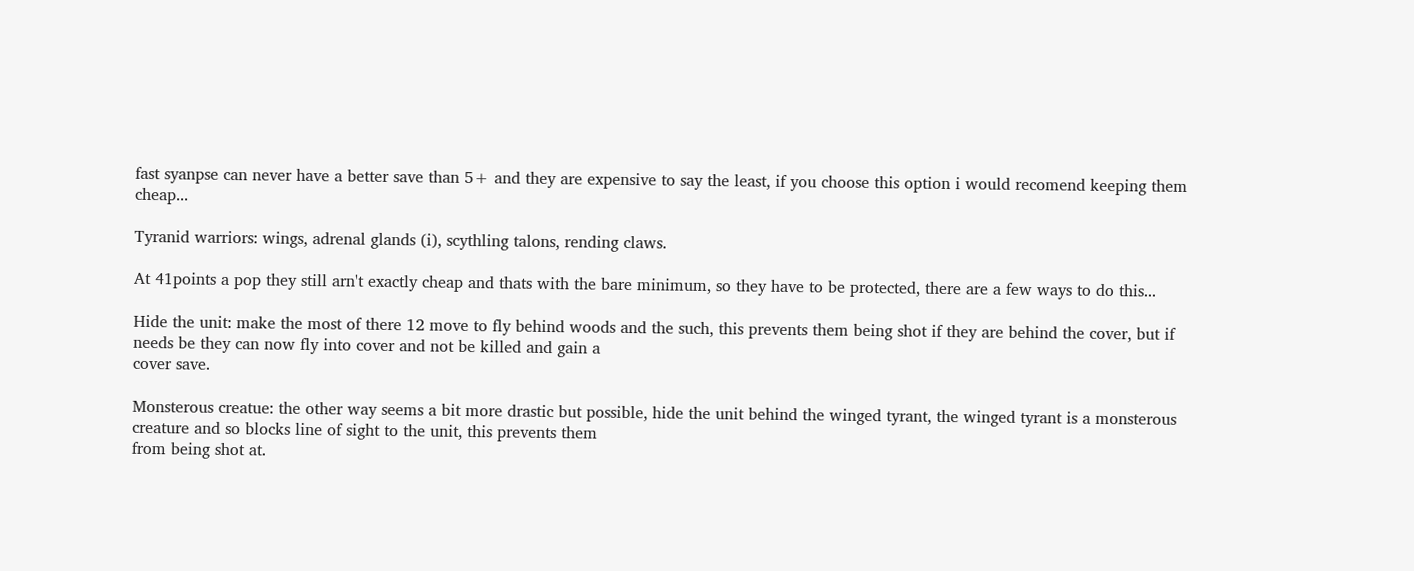fast syanpse can never have a better save than 5+ and they are expensive to say the least, if you choose this option i would recomend keeping them cheap...

Tyranid warriors: wings, adrenal glands (i), scythling talons, rending claws.

At 41points a pop they still arn't exactly cheap and thats with the bare minimum, so they have to be protected, there are a few ways to do this...

Hide the unit: make the most of there 12 move to fly behind woods and the such, this prevents them being shot if they are behind the cover, but if needs be they can now fly into cover and not be killed and gain a
cover save.

Monsterous creatue: the other way seems a bit more drastic but possible, hide the unit behind the winged tyrant, the winged tyrant is a monsterous creature and so blocks line of sight to the unit, this prevents them
from being shot at.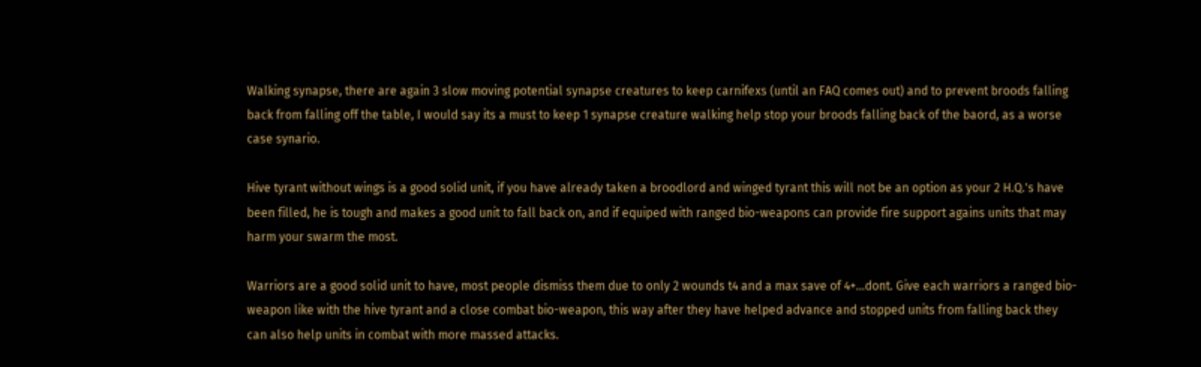Walking synapse, there are again 3 slow moving potential synapse creatures to keep carnifexs (until an FAQ comes out) and to prevent broods falling back from falling off the table, I would say its a must to keep 1 synapse creature walking help stop your broods falling back of the baord, as a worse case synario.

Hive tyrant without wings is a good solid unit, if you have already taken a broodlord and winged tyrant this will not be an option as your 2 H.Q.'s have been filled, he is tough and makes a good unit to fall back on, and if equiped with ranged bio-weapons can provide fire support agains units that may harm your swarm the most.

Warriors are a good solid unit to have, most people dismiss them due to only 2 wounds t4 and a max save of 4+...dont. Give each warriors a ranged bio-weapon like with the hive tyrant and a close combat bio-weapon, this way after they have helped advance and stopped units from falling back they can also help units in combat with more massed attacks.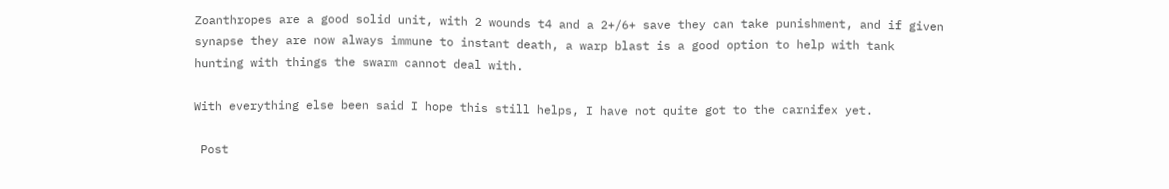Zoanthropes are a good solid unit, with 2 wounds t4 and a 2+/6+ save they can take punishment, and if given synapse they are now always immune to instant death, a warp blast is a good option to help with tank hunting with things the swarm cannot deal with.

With everything else been said I hope this still helps, I have not quite got to the carnifex yet.

 Post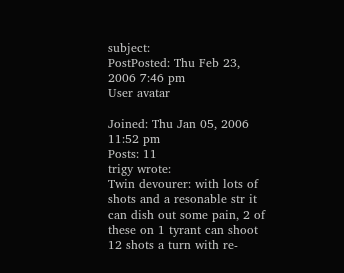subject:
PostPosted: Thu Feb 23, 2006 7:46 pm
User avatar

Joined: Thu Jan 05, 2006 11:52 pm
Posts: 11
trigy wrote:
Twin devourer: with lots of shots and a resonable str it can dish out some pain, 2 of these on 1 tyrant can shoot 12 shots a turn with re-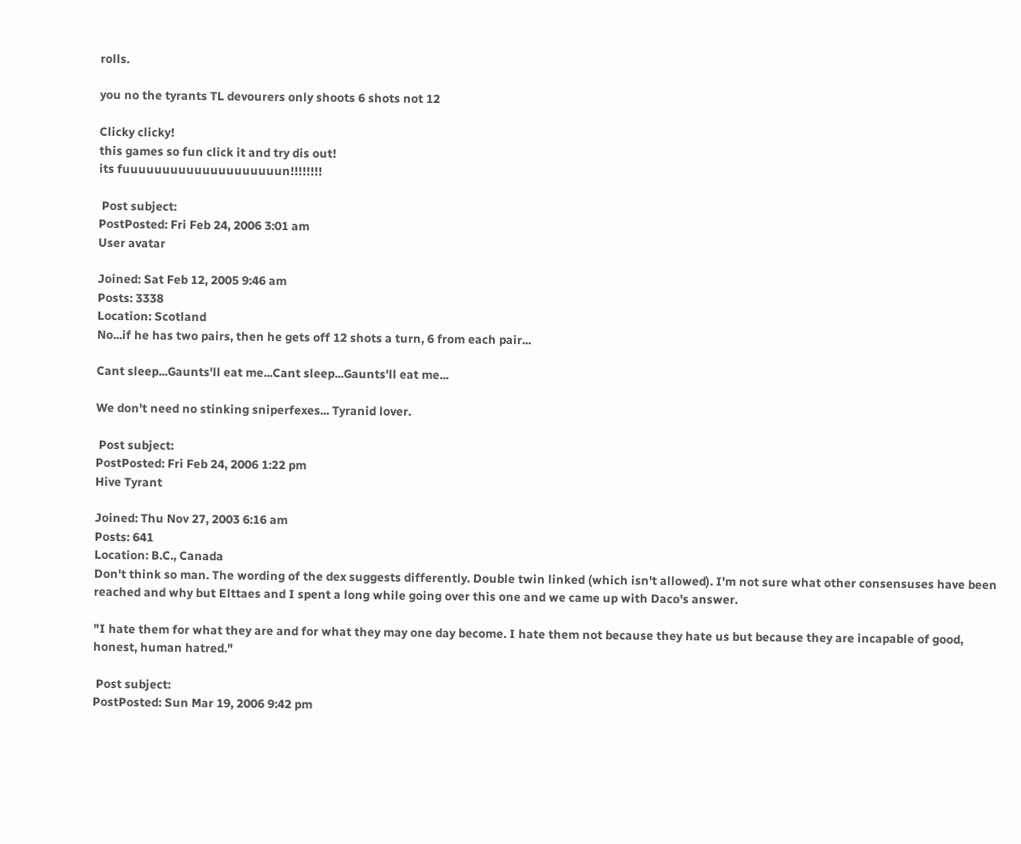rolls.

you no the tyrants TL devourers only shoots 6 shots not 12

Clicky clicky!
this games so fun click it and try dis out!
its fuuuuuuuuuuuuuuuuuuuun!!!!!!!!

 Post subject:
PostPosted: Fri Feb 24, 2006 3:01 am
User avatar

Joined: Sat Feb 12, 2005 9:46 am
Posts: 3338
Location: Scotland
No...if he has two pairs, then he gets off 12 shots a turn, 6 from each pair...

Cant sleep...Gaunts'll eat me...Cant sleep...Gaunts'll eat me...

We don't need no stinking sniperfexes... Tyranid lover.

 Post subject:
PostPosted: Fri Feb 24, 2006 1:22 pm
Hive Tyrant

Joined: Thu Nov 27, 2003 6:16 am
Posts: 641
Location: B.C., Canada
Don't think so man. The wording of the dex suggests differently. Double twin linked (which isn't allowed). I'm not sure what other consensuses have been reached and why but Elttaes and I spent a long while going over this one and we came up with Daco's answer.

"I hate them for what they are and for what they may one day become. I hate them not because they hate us but because they are incapable of good, honest, human hatred."

 Post subject:
PostPosted: Sun Mar 19, 2006 9:42 pm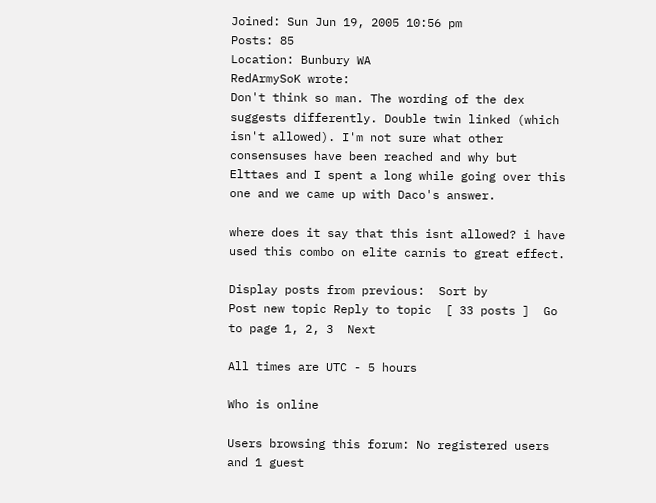Joined: Sun Jun 19, 2005 10:56 pm
Posts: 85
Location: Bunbury WA
RedArmySoK wrote:
Don't think so man. The wording of the dex suggests differently. Double twin linked (which isn't allowed). I'm not sure what other consensuses have been reached and why but Elttaes and I spent a long while going over this one and we came up with Daco's answer.

where does it say that this isnt allowed? i have used this combo on elite carnis to great effect.

Display posts from previous:  Sort by
Post new topic Reply to topic  [ 33 posts ]  Go to page 1, 2, 3  Next

All times are UTC - 5 hours

Who is online

Users browsing this forum: No registered users and 1 guest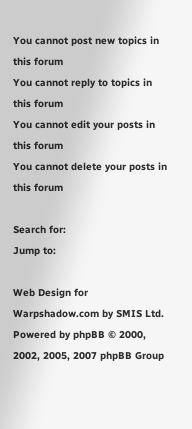You cannot post new topics in this forum
You cannot reply to topics in this forum
You cannot edit your posts in this forum
You cannot delete your posts in this forum

Search for:
Jump to:

Web Design for Warpshadow.com by SMIS Ltd.
Powered by phpBB © 2000, 2002, 2005, 2007 phpBB Group